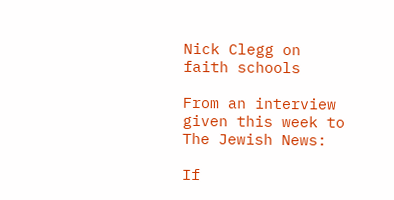Nick Clegg on faith schools

From an interview given this week to The Jewish News:

If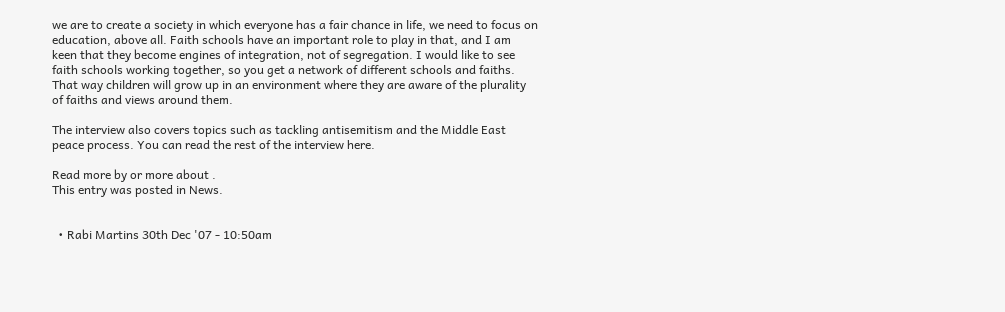we are to create a society in which everyone has a fair chance in life, we need to focus on education, above all. Faith schools have an important role to play in that, and I am keen that they become engines of integration, not of segregation. I would like to see faith schools working together, so you get a network of different schools and faiths. That way children will grow up in an environment where they are aware of the plurality of faiths and views around them.

The interview also covers topics such as tackling antisemitism and the Middle East peace process. You can read the rest of the interview here.

Read more by or more about .
This entry was posted in News.


  • Rabi Martins 30th Dec '07 - 10:50am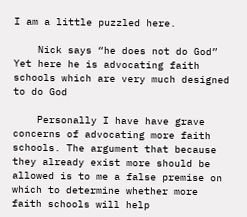I am a little puzzled here.

    Nick says “he does not do God” Yet here he is advocating faith schools which are very much designed to do God

    Personally I have have grave concerns of advocating more faith schools. The argument that because they already exist more should be allowed is to me a false premise on which to determine whether more faith schools will help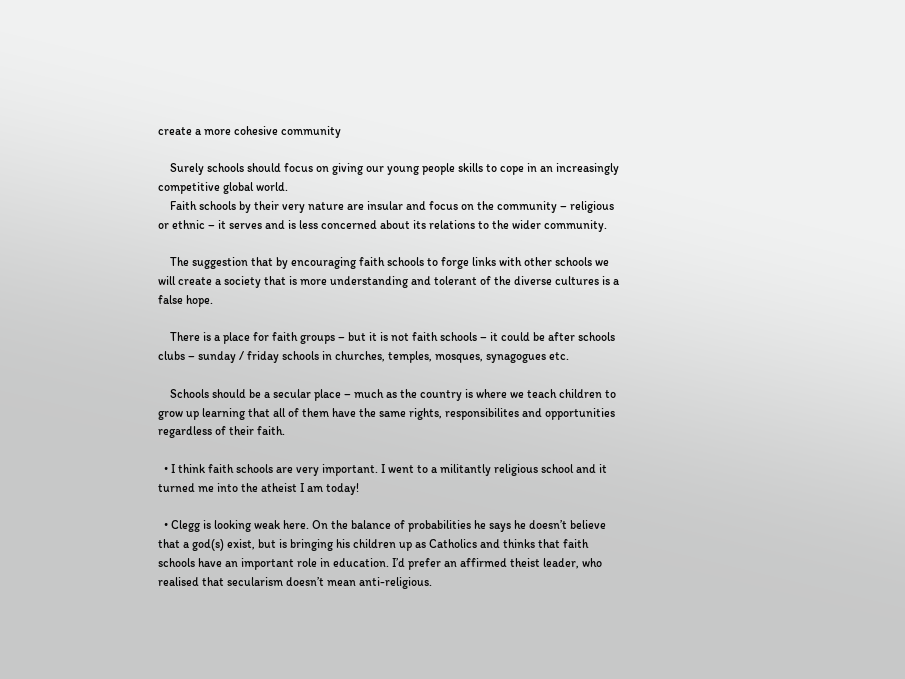create a more cohesive community

    Surely schools should focus on giving our young people skills to cope in an increasingly competitive global world.
    Faith schools by their very nature are insular and focus on the community – religious or ethnic – it serves and is less concerned about its relations to the wider community.

    The suggestion that by encouraging faith schools to forge links with other schools we will create a society that is more understanding and tolerant of the diverse cultures is a false hope.

    There is a place for faith groups – but it is not faith schools – it could be after schools clubs – sunday / friday schools in churches, temples, mosques, synagogues etc.

    Schools should be a secular place – much as the country is where we teach children to grow up learning that all of them have the same rights, responsibilites and opportunities regardless of their faith.

  • I think faith schools are very important. I went to a militantly religious school and it turned me into the atheist I am today!

  • Clegg is looking weak here. On the balance of probabilities he says he doesn’t believe that a god(s) exist, but is bringing his children up as Catholics and thinks that faith schools have an important role in education. I’d prefer an affirmed theist leader, who realised that secularism doesn’t mean anti-religious.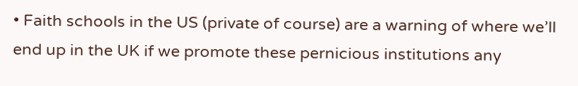• Faith schools in the US (private of course) are a warning of where we’ll end up in the UK if we promote these pernicious institutions any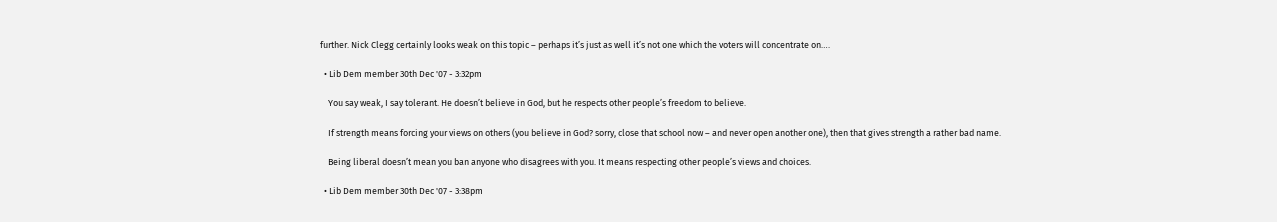further. Nick Clegg certainly looks weak on this topic – perhaps it’s just as well it’s not one which the voters will concentrate on….

  • Lib Dem member 30th Dec '07 - 3:32pm

    You say weak, I say tolerant. He doesn’t believe in God, but he respects other people’s freedom to believe.

    If strength means forcing your views on others (you believe in God? sorry, close that school now – and never open another one), then that gives strength a rather bad name.

    Being liberal doesn’t mean you ban anyone who disagrees with you. It means respecting other people’s views and choices.

  • Lib Dem member 30th Dec '07 - 3:38pm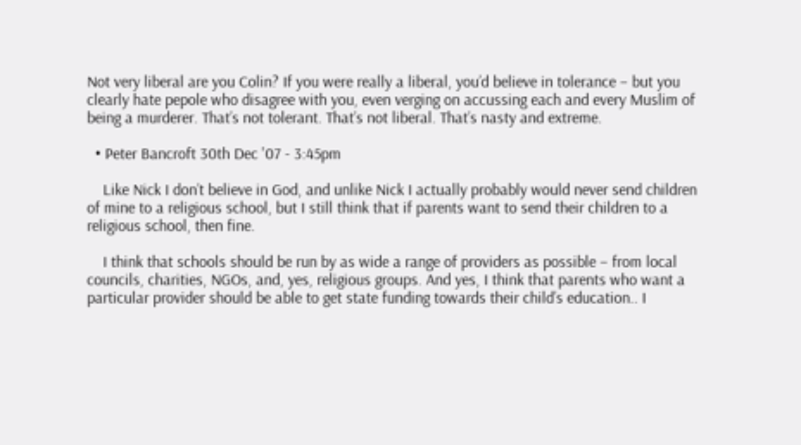Not very liberal are you Colin? If you were really a liberal, you’d believe in tolerance – but you clearly hate pepole who disagree with you, even verging on accussing each and every Muslim of being a murderer. That’s not tolerant. That’s not liberal. That’s nasty and extreme.

  • Peter Bancroft 30th Dec '07 - 3:45pm

    Like Nick I don’t believe in God, and unlike Nick I actually probably would never send children of mine to a religious school, but I still think that if parents want to send their children to a religious school, then fine.

    I think that schools should be run by as wide a range of providers as possible – from local councils, charities, NGOs, and, yes, religious groups. And yes, I think that parents who want a particular provider should be able to get state funding towards their child’s education.. I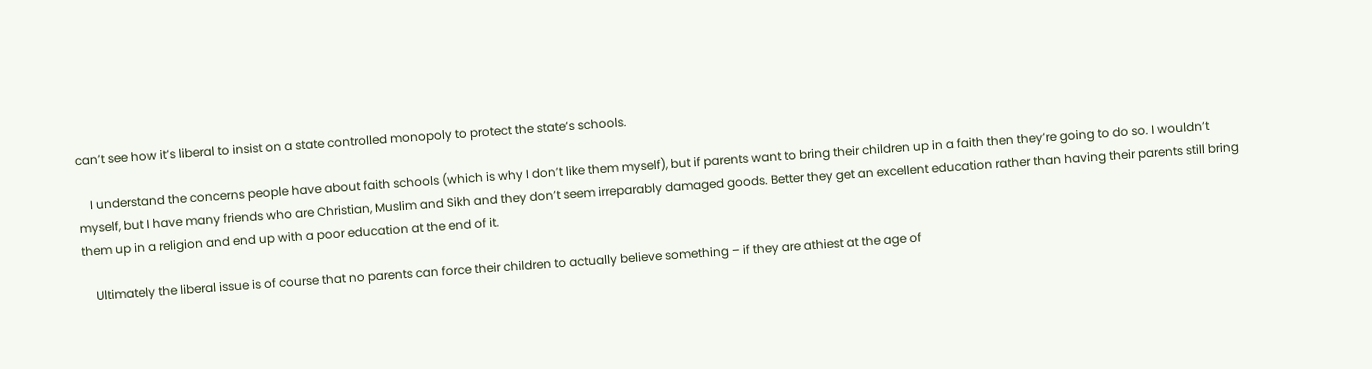can’t see how it’s liberal to insist on a state controlled monopoly to protect the state’s schools.

    I understand the concerns people have about faith schools (which is why I don’t like them myself), but if parents want to bring their children up in a faith then they’re going to do so. I wouldn’t myself, but I have many friends who are Christian, Muslim and Sikh and they don’t seem irreparably damaged goods. Better they get an excellent education rather than having their parents still bring them up in a religion and end up with a poor education at the end of it.

    Ultimately the liberal issue is of course that no parents can force their children to actually believe something – if they are athiest at the age of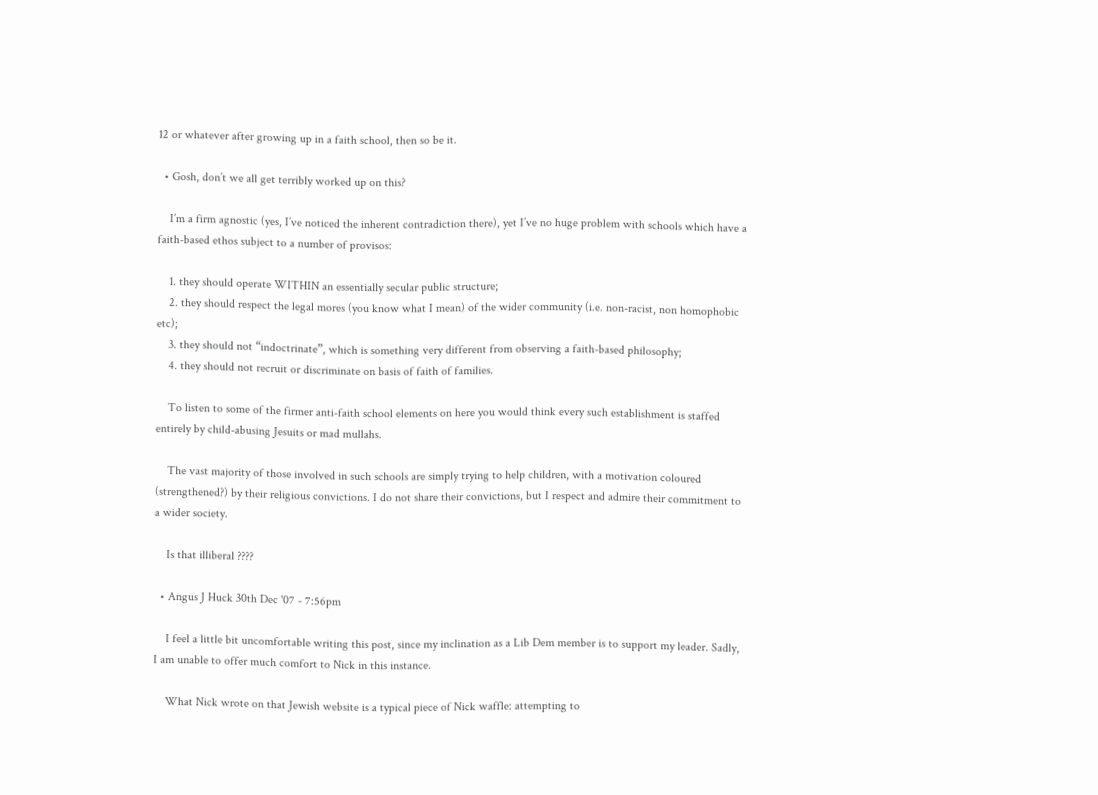12 or whatever after growing up in a faith school, then so be it.

  • Gosh, don’t we all get terribly worked up on this?

    I’m a firm agnostic (yes, I’ve noticed the inherent contradiction there), yet I’ve no huge problem with schools which have a faith-based ethos subject to a number of provisos:

    1. they should operate WITHIN an essentially secular public structure;
    2. they should respect the legal mores (you know what I mean) of the wider community (i.e. non-racist, non homophobic etc);
    3. they should not “indoctrinate”, which is something very different from observing a faith-based philosophy;
    4. they should not recruit or discriminate on basis of faith of families.

    To listen to some of the firmer anti-faith school elements on here you would think every such establishment is staffed entirely by child-abusing Jesuits or mad mullahs.

    The vast majority of those involved in such schools are simply trying to help children, with a motivation coloured (strengthened?) by their religious convictions. I do not share their convictions, but I respect and admire their commitment to a wider society.

    Is that illiberal ????

  • Angus J Huck 30th Dec '07 - 7:56pm

    I feel a little bit uncomfortable writing this post, since my inclination as a Lib Dem member is to support my leader. Sadly, I am unable to offer much comfort to Nick in this instance.

    What Nick wrote on that Jewish website is a typical piece of Nick waffle: attempting to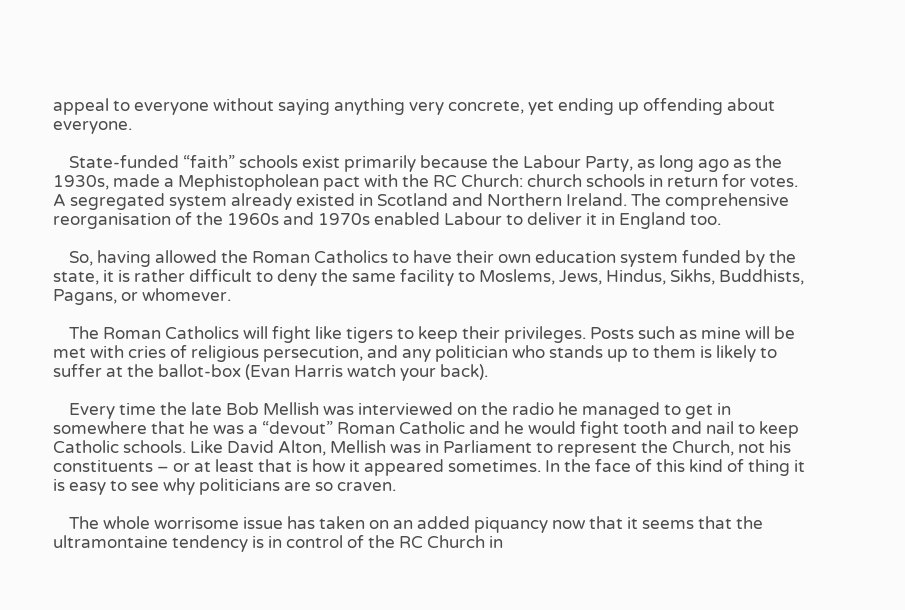appeal to everyone without saying anything very concrete, yet ending up offending about everyone.

    State-funded “faith” schools exist primarily because the Labour Party, as long ago as the 1930s, made a Mephistopholean pact with the RC Church: church schools in return for votes. A segregated system already existed in Scotland and Northern Ireland. The comprehensive reorganisation of the 1960s and 1970s enabled Labour to deliver it in England too.

    So, having allowed the Roman Catholics to have their own education system funded by the state, it is rather difficult to deny the same facility to Moslems, Jews, Hindus, Sikhs, Buddhists, Pagans, or whomever.

    The Roman Catholics will fight like tigers to keep their privileges. Posts such as mine will be met with cries of religious persecution, and any politician who stands up to them is likely to suffer at the ballot-box (Evan Harris watch your back).

    Every time the late Bob Mellish was interviewed on the radio he managed to get in somewhere that he was a “devout” Roman Catholic and he would fight tooth and nail to keep Catholic schools. Like David Alton, Mellish was in Parliament to represent the Church, not his constituents – or at least that is how it appeared sometimes. In the face of this kind of thing it is easy to see why politicians are so craven.

    The whole worrisome issue has taken on an added piquancy now that it seems that the ultramontaine tendency is in control of the RC Church in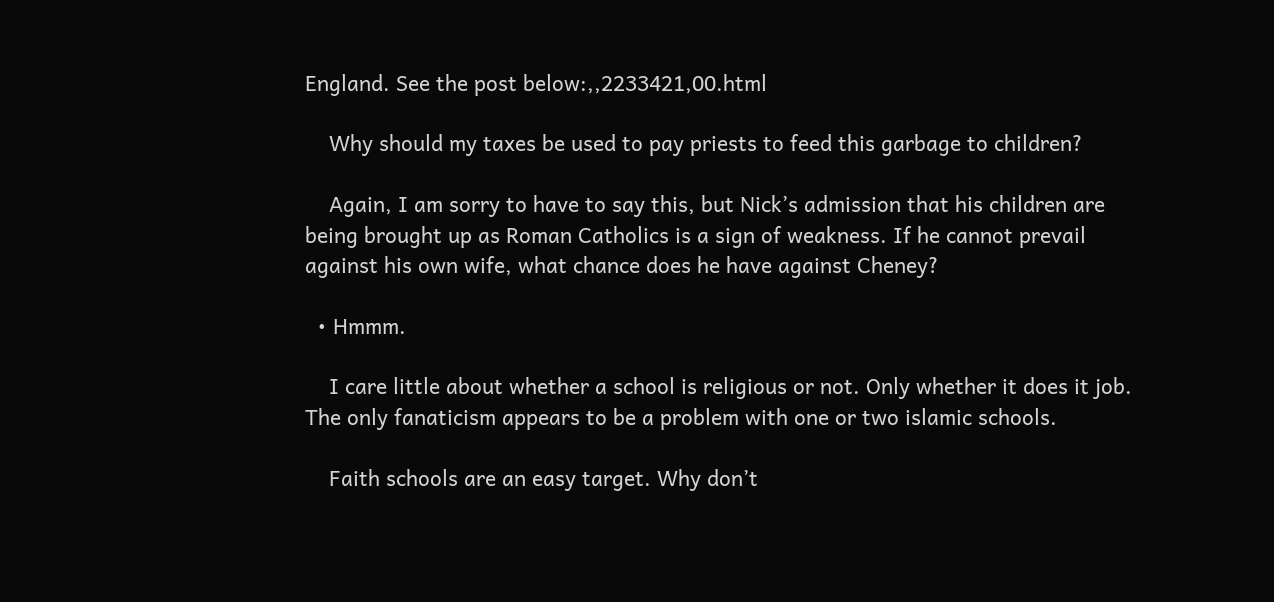England. See the post below:,,2233421,00.html

    Why should my taxes be used to pay priests to feed this garbage to children?

    Again, I am sorry to have to say this, but Nick’s admission that his children are being brought up as Roman Catholics is a sign of weakness. If he cannot prevail against his own wife, what chance does he have against Cheney?

  • Hmmm.

    I care little about whether a school is religious or not. Only whether it does it job. The only fanaticism appears to be a problem with one or two islamic schools.

    Faith schools are an easy target. Why don’t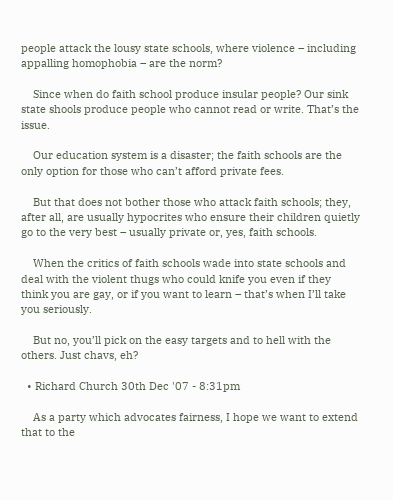people attack the lousy state schools, where violence – including appalling homophobia – are the norm?

    Since when do faith school produce insular people? Our sink state shools produce people who cannot read or write. That’s the issue.

    Our education system is a disaster; the faith schools are the only option for those who can’t afford private fees.

    But that does not bother those who attack faith schools; they, after all, are usually hypocrites who ensure their children quietly go to the very best – usually private or, yes, faith schools.

    When the critics of faith schools wade into state schools and deal with the violent thugs who could knife you even if they think you are gay, or if you want to learn – that’s when I’ll take you seriously.

    But no, you’ll pick on the easy targets and to hell with the others. Just chavs, eh?

  • Richard Church 30th Dec '07 - 8:31pm

    As a party which advocates fairness, I hope we want to extend that to the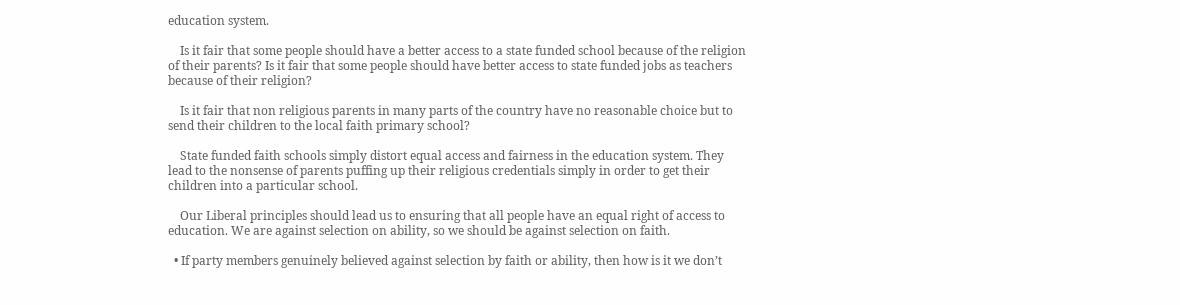education system.

    Is it fair that some people should have a better access to a state funded school because of the religion of their parents? Is it fair that some people should have better access to state funded jobs as teachers because of their religion?

    Is it fair that non religious parents in many parts of the country have no reasonable choice but to send their children to the local faith primary school?

    State funded faith schools simply distort equal access and fairness in the education system. They lead to the nonsense of parents puffing up their religious credentials simply in order to get their children into a particular school.

    Our Liberal principles should lead us to ensuring that all people have an equal right of access to education. We are against selection on ability, so we should be against selection on faith.

  • If party members genuinely believed against selection by faith or ability, then how is it we don’t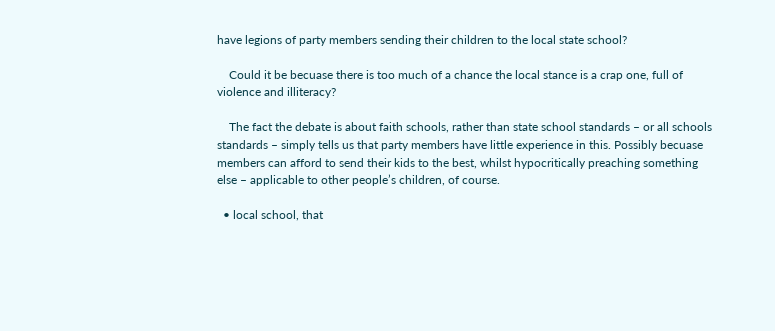have legions of party members sending their children to the local state school?

    Could it be becuase there is too much of a chance the local stance is a crap one, full of violence and illiteracy?

    The fact the debate is about faith schools, rather than state school standards – or all schools standards – simply tells us that party members have little experience in this. Possibly becuase members can afford to send their kids to the best, whilst hypocritically preaching something else – applicable to other people’s children, of course.

  • local school, that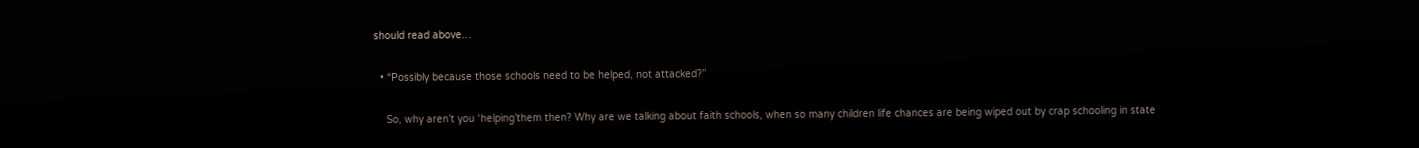should read above…

  • “Possibly because those schools need to be helped, not attacked?”

    So, why aren’t you ‘helping’them then? Why are we talking about faith schools, when so many children life chances are being wiped out by crap schooling in state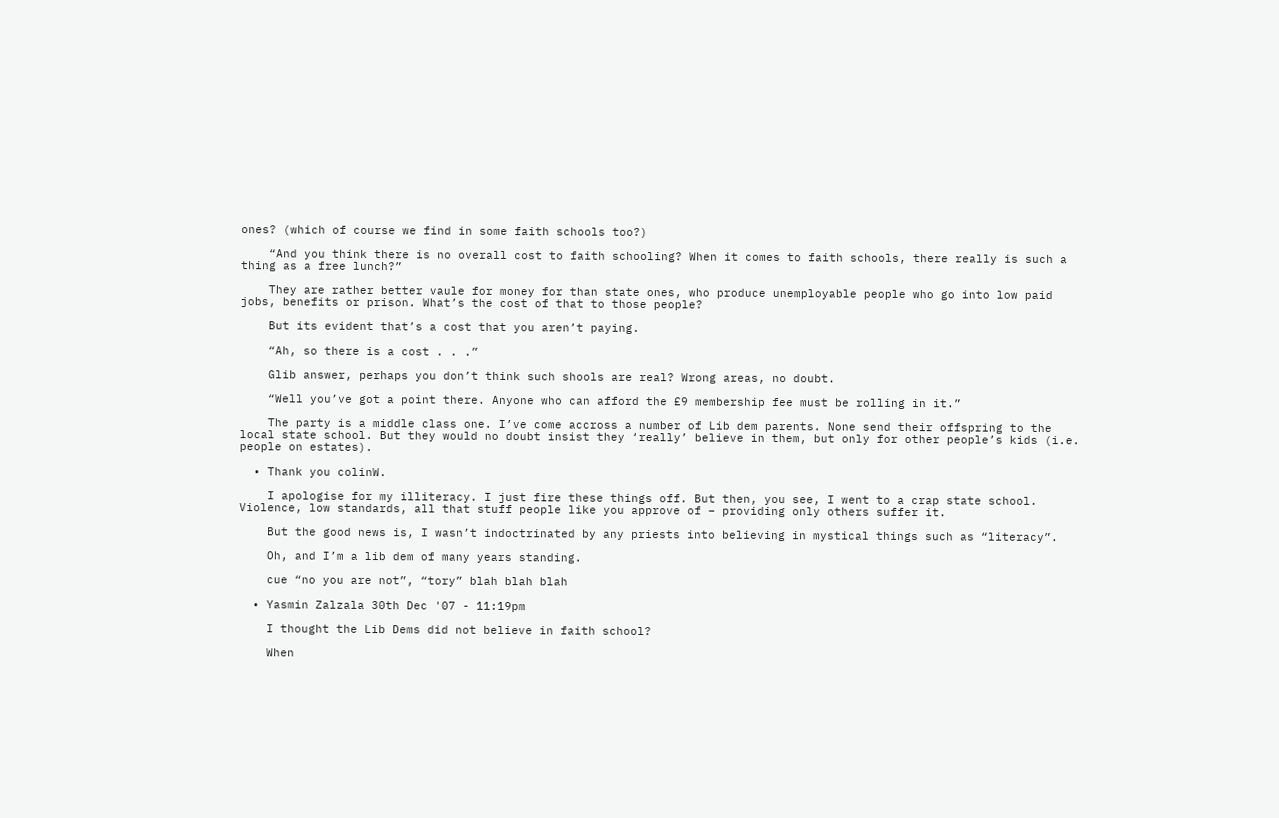ones? (which of course we find in some faith schools too?)

    “And you think there is no overall cost to faith schooling? When it comes to faith schools, there really is such a thing as a free lunch?”

    They are rather better vaule for money for than state ones, who produce unemployable people who go into low paid jobs, benefits or prison. What’s the cost of that to those people?

    But its evident that’s a cost that you aren’t paying.

    “Ah, so there is a cost . . .”

    Glib answer, perhaps you don’t think such shools are real? Wrong areas, no doubt.

    “Well you’ve got a point there. Anyone who can afford the £9 membership fee must be rolling in it.”

    The party is a middle class one. I’ve come accross a number of Lib dem parents. None send their offspring to the local state school. But they would no doubt insist they ‘really’ believe in them, but only for other people’s kids (i.e. people on estates).

  • Thank you colinW.

    I apologise for my illiteracy. I just fire these things off. But then, you see, I went to a crap state school. Violence, low standards, all that stuff people like you approve of – providing only others suffer it.

    But the good news is, I wasn’t indoctrinated by any priests into believing in mystical things such as “literacy”.

    Oh, and I’m a lib dem of many years standing.

    cue “no you are not”, “tory” blah blah blah

  • Yasmin Zalzala 30th Dec '07 - 11:19pm

    I thought the Lib Dems did not believe in faith school?

    When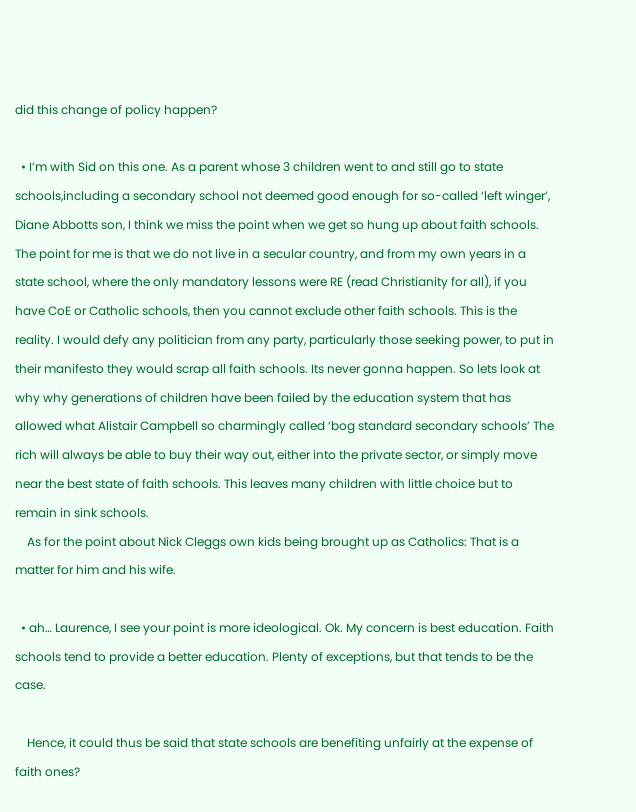did this change of policy happen?

  • I’m with Sid on this one. As a parent whose 3 children went to and still go to state schools,including a secondary school not deemed good enough for so-called ‘left winger’, Diane Abbotts son, I think we miss the point when we get so hung up about faith schools. The point for me is that we do not live in a secular country, and from my own years in a state school, where the only mandatory lessons were RE (read Christianity for all), if you have CoE or Catholic schools, then you cannot exclude other faith schools. This is the reality. I would defy any politician from any party, particularly those seeking power, to put in their manifesto they would scrap all faith schools. Its never gonna happen. So lets look at why why generations of children have been failed by the education system that has allowed what Alistair Campbell so charmingly called ‘bog standard secondary schools’ The rich will always be able to buy their way out, either into the private sector, or simply move near the best state of faith schools. This leaves many children with little choice but to remain in sink schools.
    As for the point about Nick Cleggs own kids being brought up as Catholics: That is a matter for him and his wife.

  • ah… Laurence, I see your point is more ideological. Ok. My concern is best education. Faith schools tend to provide a better education. Plenty of exceptions, but that tends to be the case.

    Hence, it could thus be said that state schools are benefiting unfairly at the expense of faith ones?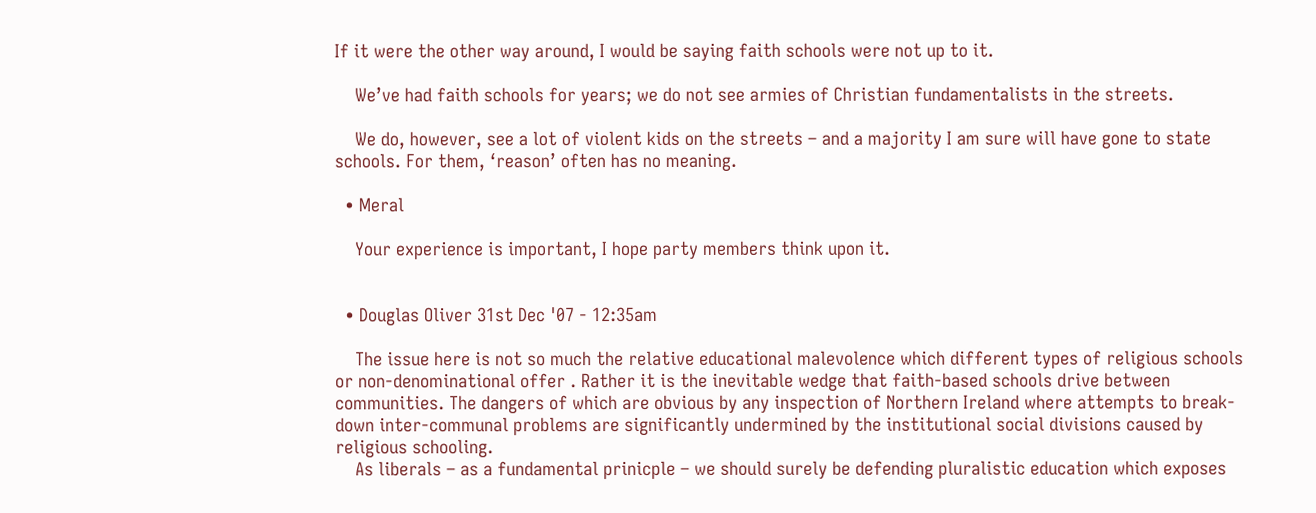If it were the other way around, I would be saying faith schools were not up to it.

    We’ve had faith schools for years; we do not see armies of Christian fundamentalists in the streets.

    We do, however, see a lot of violent kids on the streets – and a majority I am sure will have gone to state schools. For them, ‘reason’ often has no meaning.

  • Meral

    Your experience is important, I hope party members think upon it.


  • Douglas Oliver 31st Dec '07 - 12:35am

    The issue here is not so much the relative educational malevolence which different types of religious schools or non-denominational offer . Rather it is the inevitable wedge that faith-based schools drive between communities. The dangers of which are obvious by any inspection of Northern Ireland where attempts to break-down inter-communal problems are significantly undermined by the institutional social divisions caused by religious schooling.
    As liberals – as a fundamental prinicple – we should surely be defending pluralistic education which exposes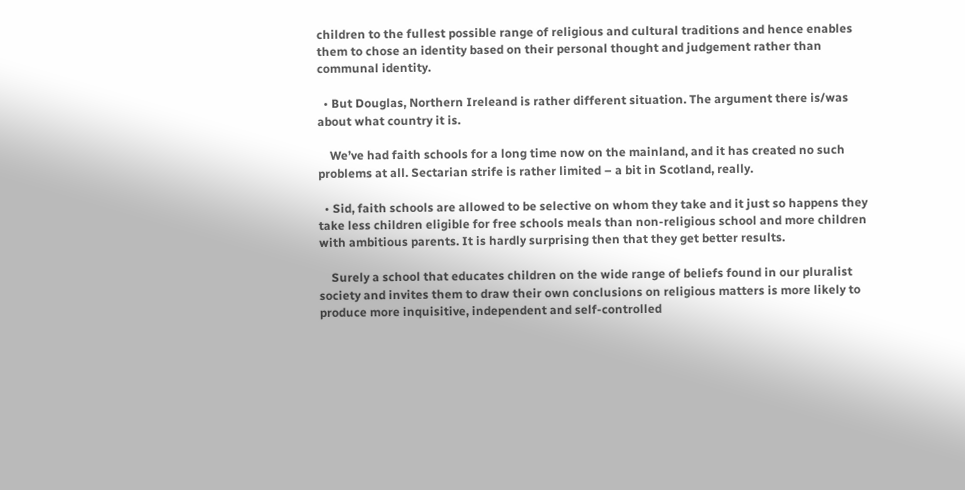children to the fullest possible range of religious and cultural traditions and hence enables them to chose an identity based on their personal thought and judgement rather than communal identity.

  • But Douglas, Northern Ireleand is rather different situation. The argument there is/was about what country it is.

    We’ve had faith schools for a long time now on the mainland, and it has created no such problems at all. Sectarian strife is rather limited – a bit in Scotland, really.

  • Sid, faith schools are allowed to be selective on whom they take and it just so happens they take less children eligible for free schools meals than non-religious school and more children with ambitious parents. It is hardly surprising then that they get better results.

    Surely a school that educates children on the wide range of beliefs found in our pluralist society and invites them to draw their own conclusions on religious matters is more likely to produce more inquisitive, independent and self-controlled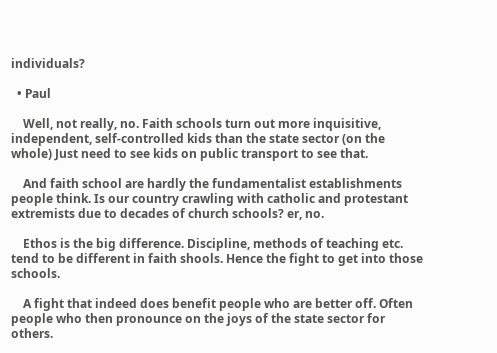individuals?

  • Paul

    Well, not really, no. Faith schools turn out more inquisitive, independent, self-controlled kids than the state sector (on the whole) Just need to see kids on public transport to see that.

    And faith school are hardly the fundamentalist establishments people think. Is our country crawling with catholic and protestant extremists due to decades of church schools? er, no.

    Ethos is the big difference. Discipline, methods of teaching etc. tend to be different in faith shools. Hence the fight to get into those schools.

    A fight that indeed does benefit people who are better off. Often people who then pronounce on the joys of the state sector for others.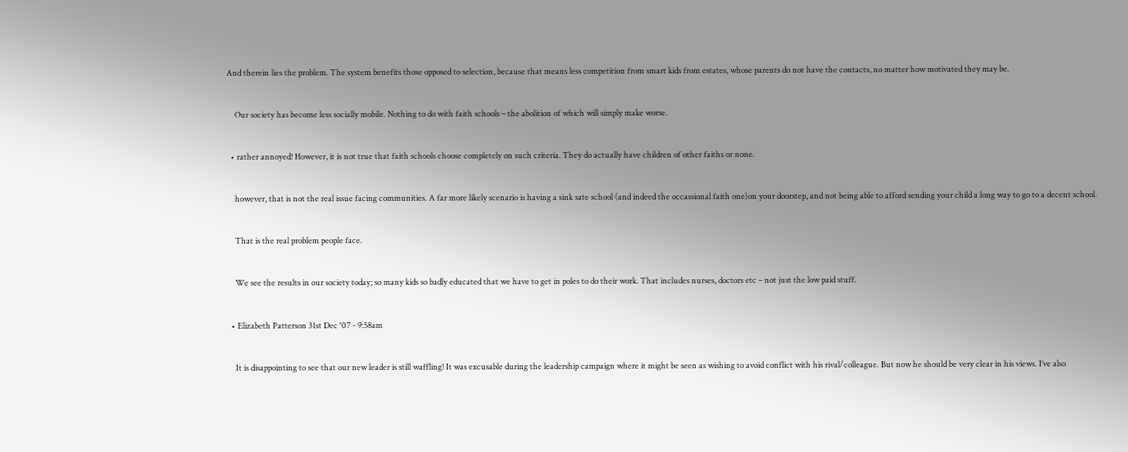And therein lies the problem. The system benefits those opposed to selection, because that means less competition from smart kids from estates, whose parents do not have the contacts, no matter how motivated they may be.

    Our society has become less socially mobile. Nothing to do with faith schools – the abolition of which will simply make worse.

  • rather annoyed! However, it is not true that faith schools choose completely on such criteria. They do actually have children of other faiths or none.

    however, that is not the real issue facing communities. A far more likely scenario is having a sink sate school (and indeed the occassional faith one)on your doorstep, and not being able to afford sending your child a long way to go to a decent school.

    That is the real problem people face.

    We see the results in our society today; so many kids so badly educated that we have to get in poles to do their work. That includes nurses, doctors etc – not just the low paid stuff.

  • Elizabeth Patterson 31st Dec '07 - 9:58am

    It is disappointing to see that our new leader is still waffling! It was excusable during the leadership campaign where it might be seen as wishing to avoid conflict with his rival/colleague. But now he should be very clear in his views. I’ve also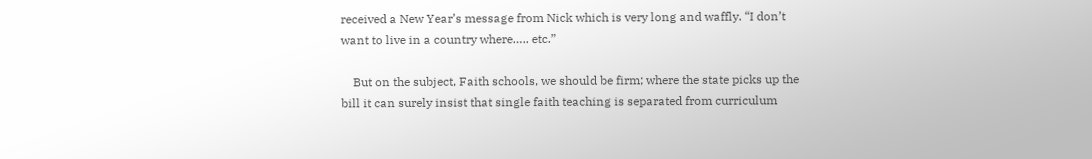received a New Year’s message from Nick which is very long and waffly. “I don’t want to live in a country where….. etc.”

    But on the subject, Faith schools, we should be firm; where the state picks up the bill it can surely insist that single faith teaching is separated from curriculum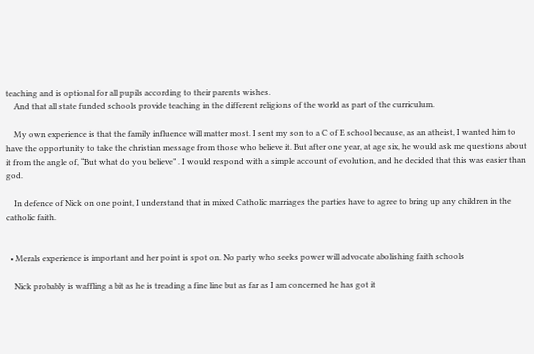teaching and is optional for all pupils according to their parents wishes.
    And that all state funded schools provide teaching in the different religions of the world as part of the curriculum.

    My own experience is that the family influence will matter most. I sent my son to a C of E school because, as an atheist, I wanted him to have the opportunity to take the christian message from those who believe it. But after one year, at age six, he would ask me questions about it from the angle of, “But what do you believe” . I would respond with a simple account of evolution, and he decided that this was easier than god.

    In defence of Nick on one point, I understand that in mixed Catholic marriages the parties have to agree to bring up any children in the catholic faith.


  • Merals experience is important and her point is spot on. No party who seeks power will advocate abolishing faith schools

    Nick probably is waffling a bit as he is treading a fine line but as far as I am concerned he has got it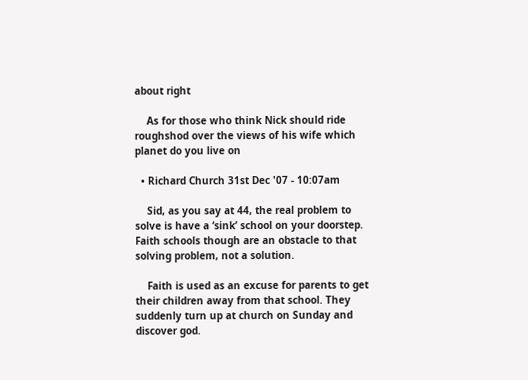about right

    As for those who think Nick should ride roughshod over the views of his wife which planet do you live on

  • Richard Church 31st Dec '07 - 10:07am

    Sid, as you say at 44, the real problem to solve is have a ‘sink’ school on your doorstep. Faith schools though are an obstacle to that solving problem, not a solution.

    Faith is used as an excuse for parents to get their children away from that school. They suddenly turn up at church on Sunday and discover god.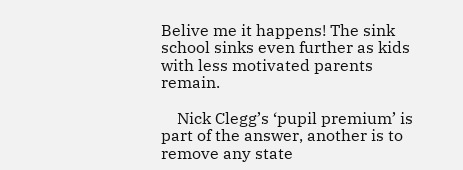Belive me it happens! The sink school sinks even further as kids with less motivated parents remain.

    Nick Clegg’s ‘pupil premium’ is part of the answer, another is to remove any state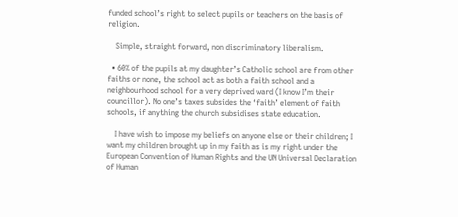funded school’s right to select pupils or teachers on the basis of religion.

    Simple, straight forward, non discriminatory liberalism.

  • 60% of the pupils at my daughter’s Catholic school are from other faiths or none, the school act as both a faith school and a neighbourhood school for a very deprived ward (I know I’m their councillor). No one’s taxes subsides the ‘faith’ element of faith schools, if anything the church subsidises state education.

    I have wish to impose my beliefs on anyone else or their children; I want my children brought up in my faith as is my right under the European Convention of Human Rights and the UN Universal Declaration of Human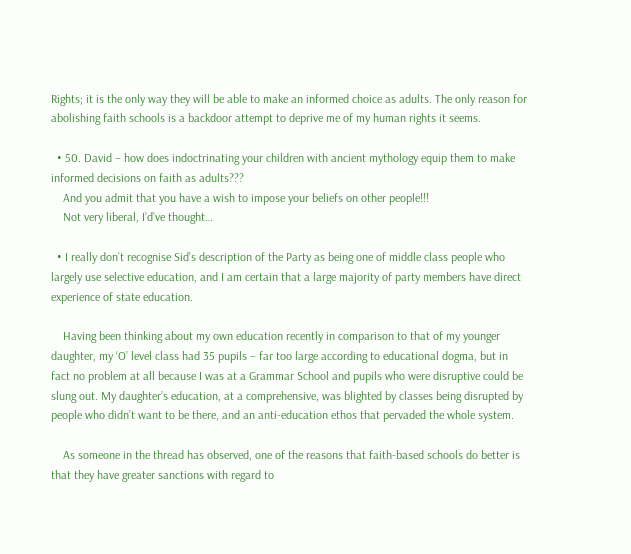Rights; it is the only way they will be able to make an informed choice as adults. The only reason for abolishing faith schools is a backdoor attempt to deprive me of my human rights it seems.

  • 50. David – how does indoctrinating your children with ancient mythology equip them to make informed decisions on faith as adults???
    And you admit that you have a wish to impose your beliefs on other people!!!
    Not very liberal, I’d’ve thought…

  • I really don’t recognise Sid’s description of the Party as being one of middle class people who largely use selective education, and I am certain that a large majority of party members have direct experience of state education.

    Having been thinking about my own education recently in comparison to that of my younger daughter, my ‘O’ level class had 35 pupils – far too large according to educational dogma, but in fact no problem at all because I was at a Grammar School and pupils who were disruptive could be slung out. My daughter’s education, at a comprehensive, was blighted by classes being disrupted by people who didn’t want to be there, and an anti-education ethos that pervaded the whole system.

    As someone in the thread has observed, one of the reasons that faith-based schools do better is that they have greater sanctions with regard to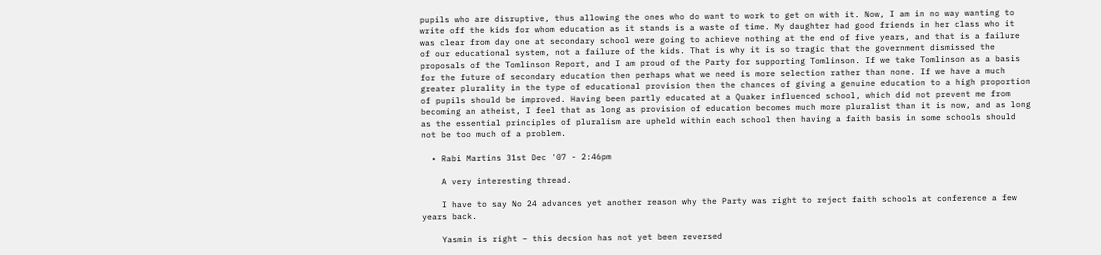pupils who are disruptive, thus allowing the ones who do want to work to get on with it. Now, I am in no way wanting to write off the kids for whom education as it stands is a waste of time. My daughter had good friends in her class who it was clear from day one at secondary school were going to achieve nothing at the end of five years, and that is a failure of our educational system, not a failure of the kids. That is why it is so tragic that the government dismissed the proposals of the Tomlinson Report, and I am proud of the Party for supporting Tomlinson. If we take Tomlinson as a basis for the future of secondary education then perhaps what we need is more selection rather than none. If we have a much greater plurality in the type of educational provision then the chances of giving a genuine education to a high proportion of pupils should be improved. Having been partly educated at a Quaker influenced school, which did not prevent me from becoming an atheist, I feel that as long as provision of education becomes much more pluralist than it is now, and as long as the essential principles of pluralism are upheld within each school then having a faith basis in some schools should not be too much of a problem.

  • Rabi Martins 31st Dec '07 - 2:46pm

    A very interesting thread.

    I have to say No 24 advances yet another reason why the Party was right to reject faith schools at conference a few years back.

    Yasmin is right – this decsion has not yet been reversed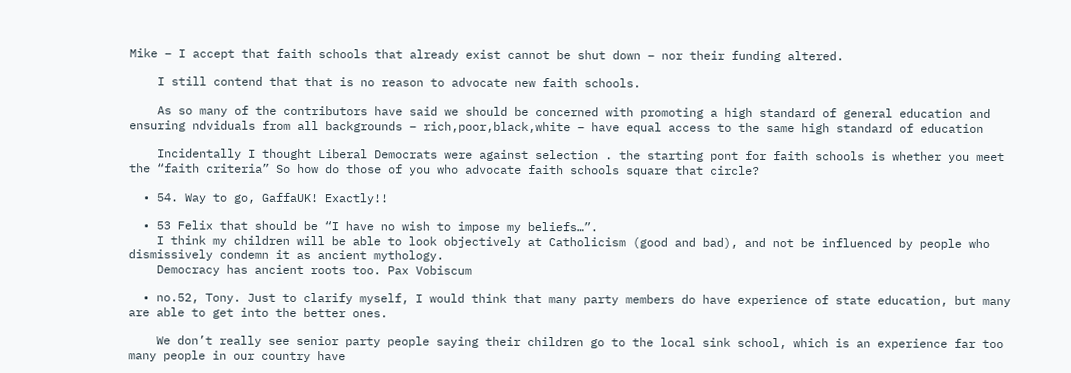Mike – I accept that faith schools that already exist cannot be shut down – nor their funding altered.

    I still contend that that is no reason to advocate new faith schools.

    As so many of the contributors have said we should be concerned with promoting a high standard of general education and ensuring ndviduals from all backgrounds – rich,poor,black,white – have equal access to the same high standard of education

    Incidentally I thought Liberal Democrats were against selection . the starting pont for faith schools is whether you meet the “faith criteria” So how do those of you who advocate faith schools square that circle?

  • 54. Way to go, GaffaUK! Exactly!!

  • 53 Felix that should be “I have no wish to impose my beliefs…”.
    I think my children will be able to look objectively at Catholicism (good and bad), and not be influenced by people who dismissively condemn it as ancient mythology.
    Democracy has ancient roots too. Pax Vobiscum

  • no.52, Tony. Just to clarify myself, I would think that many party members do have experience of state education, but many are able to get into the better ones.

    We don’t really see senior party people saying their children go to the local sink school, which is an experience far too many people in our country have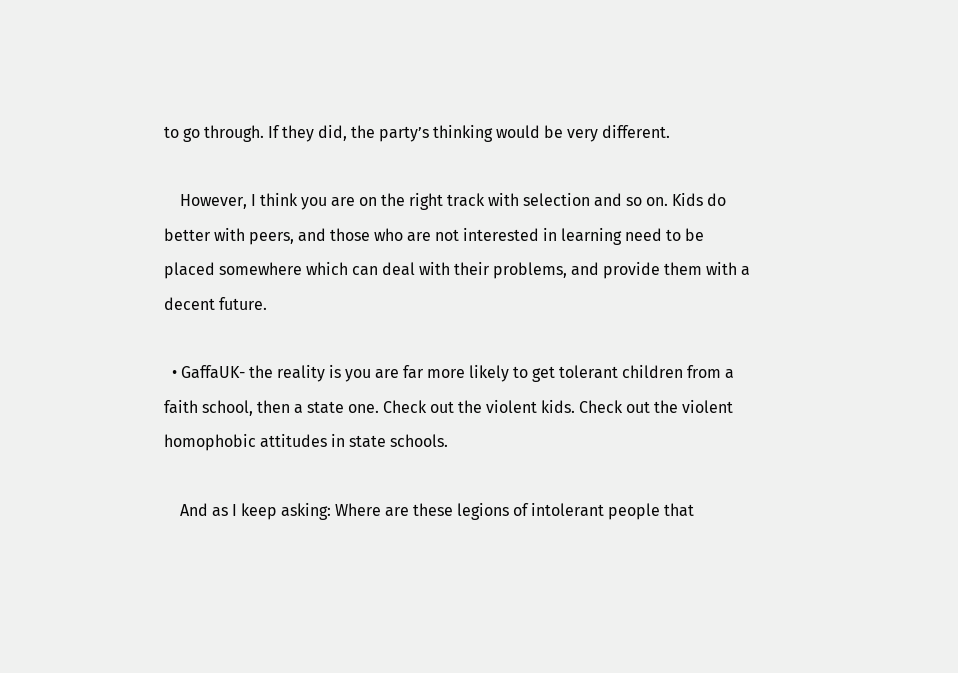to go through. If they did, the party’s thinking would be very different.

    However, I think you are on the right track with selection and so on. Kids do better with peers, and those who are not interested in learning need to be placed somewhere which can deal with their problems, and provide them with a decent future.

  • GaffaUK- the reality is you are far more likely to get tolerant children from a faith school, then a state one. Check out the violent kids. Check out the violent homophobic attitudes in state schools.

    And as I keep asking: Where are these legions of intolerant people that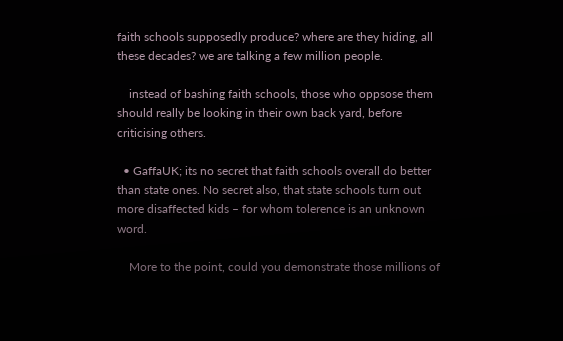faith schools supposedly produce? where are they hiding, all these decades? we are talking a few million people.

    instead of bashing faith schools, those who oppsose them should really be looking in their own back yard, before criticising others.

  • GaffaUK; its no secret that faith schools overall do better than state ones. No secret also, that state schools turn out more disaffected kids – for whom tolerence is an unknown word.

    More to the point, could you demonstrate those millions of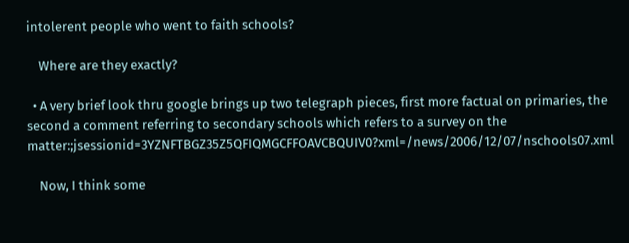intolerent people who went to faith schools?

    Where are they exactly?

  • A very brief look thru google brings up two telegraph pieces, first more factual on primaries, the second a comment referring to secondary schools which refers to a survey on the matter:;jsessionid=3YZNFTBGZ35Z5QFIQMGCFFOAVCBQUIV0?xml=/news/2006/12/07/nschools07.xml

    Now, I think some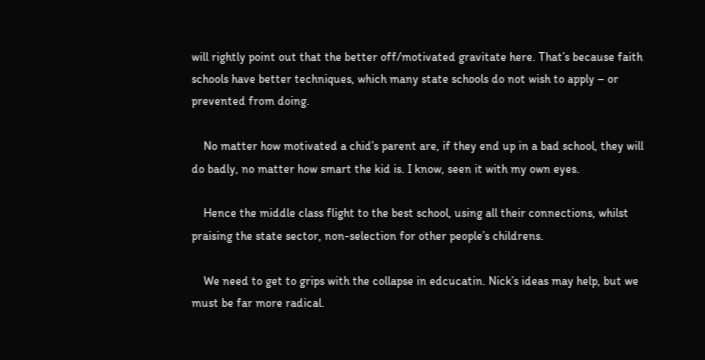will rightly point out that the better off/motivated gravitate here. That’s because faith schools have better techniques, which many state schools do not wish to apply – or prevented from doing.

    No matter how motivated a chid’s parent are, if they end up in a bad school, they will do badly, no matter how smart the kid is. I know, seen it with my own eyes.

    Hence the middle class flight to the best school, using all their connections, whilst praising the state sector, non-selection for other people’s childrens.

    We need to get to grips with the collapse in edcucatin. Nick’s ideas may help, but we must be far more radical.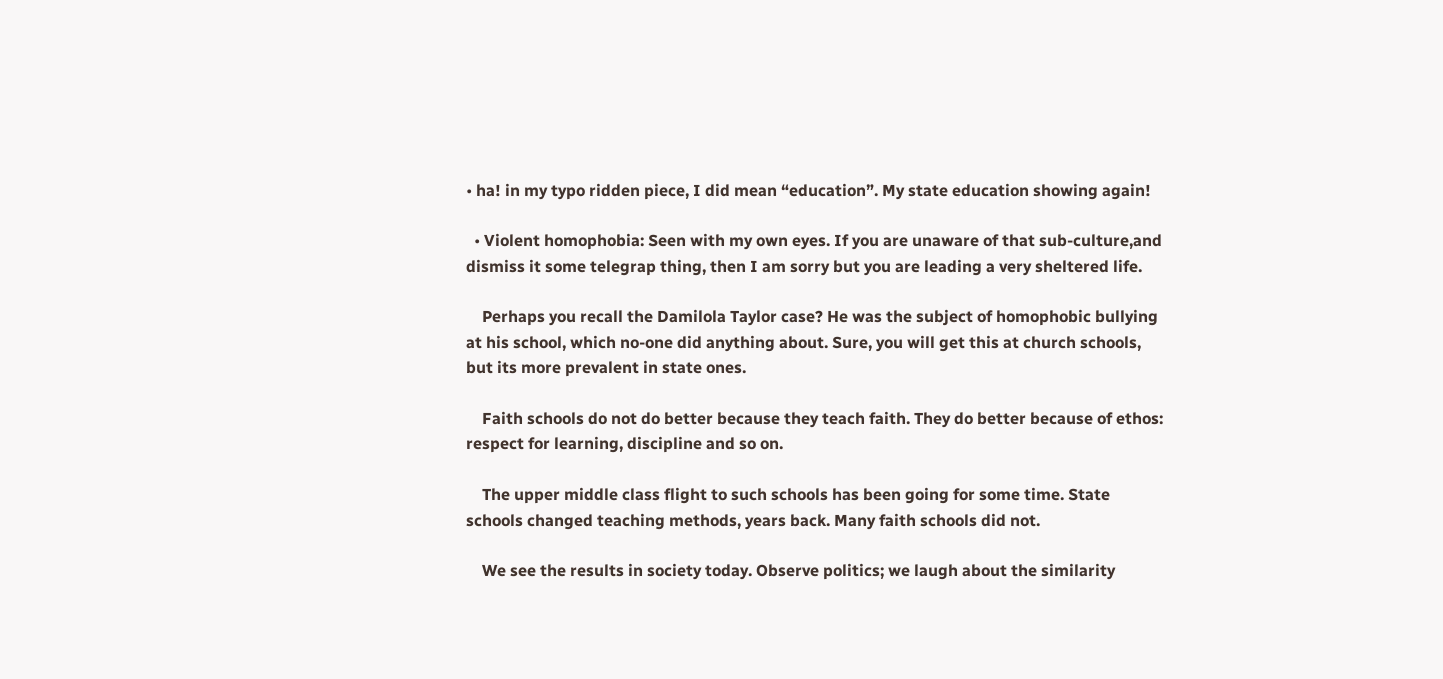• ha! in my typo ridden piece, I did mean “education”. My state education showing again!

  • Violent homophobia: Seen with my own eyes. If you are unaware of that sub-culture,and dismiss it some telegrap thing, then I am sorry but you are leading a very sheltered life.

    Perhaps you recall the Damilola Taylor case? He was the subject of homophobic bullying at his school, which no-one did anything about. Sure, you will get this at church schools, but its more prevalent in state ones.

    Faith schools do not do better because they teach faith. They do better because of ethos: respect for learning, discipline and so on.

    The upper middle class flight to such schools has been going for some time. State schools changed teaching methods, years back. Many faith schools did not.

    We see the results in society today. Observe politics; we laugh about the similarity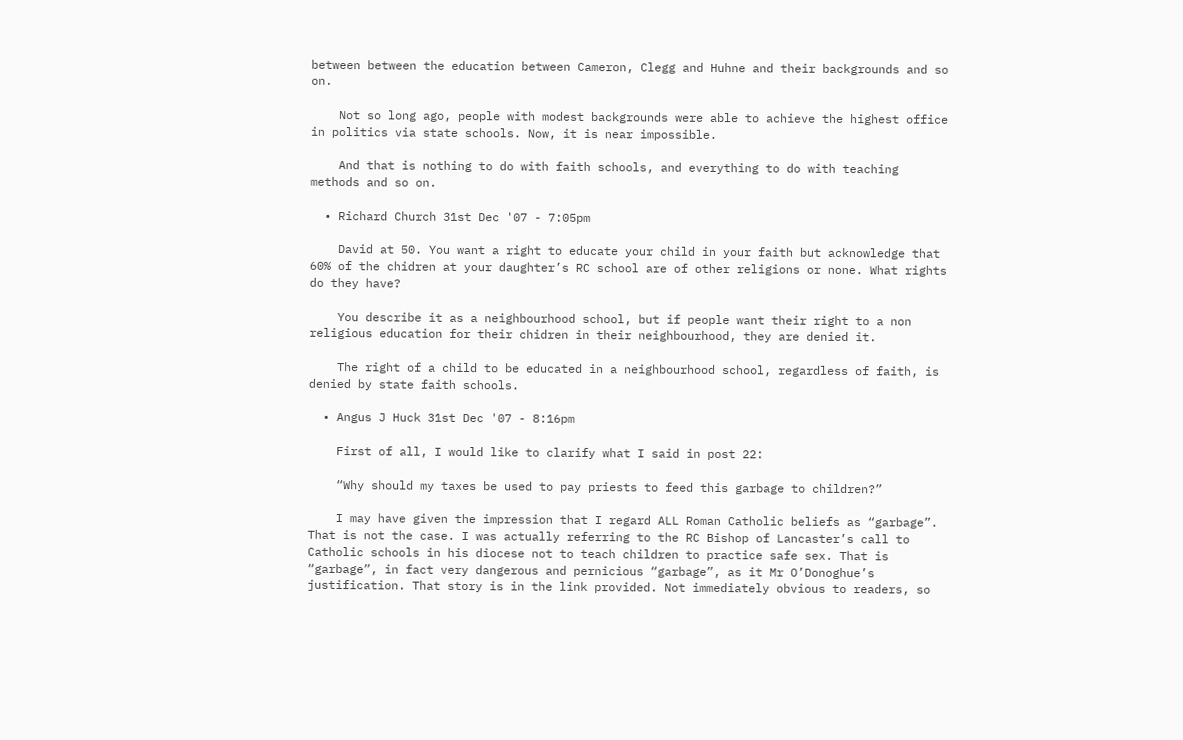between between the education between Cameron, Clegg and Huhne and their backgrounds and so on.

    Not so long ago, people with modest backgrounds were able to achieve the highest office in politics via state schools. Now, it is near impossible.

    And that is nothing to do with faith schools, and everything to do with teaching methods and so on.

  • Richard Church 31st Dec '07 - 7:05pm

    David at 50. You want a right to educate your child in your faith but acknowledge that 60% of the chidren at your daughter’s RC school are of other religions or none. What rights do they have?

    You describe it as a neighbourhood school, but if people want their right to a non religious education for their chidren in their neighbourhood, they are denied it.

    The right of a child to be educated in a neighbourhood school, regardless of faith, is denied by state faith schools.

  • Angus J Huck 31st Dec '07 - 8:16pm

    First of all, I would like to clarify what I said in post 22:

    “Why should my taxes be used to pay priests to feed this garbage to children?”

    I may have given the impression that I regard ALL Roman Catholic beliefs as “garbage”. That is not the case. I was actually referring to the RC Bishop of Lancaster’s call to Catholic schools in his diocese not to teach children to practice safe sex. That is “garbage”, in fact very dangerous and pernicious “garbage”, as it Mr O’Donoghue’s justification. That story is in the link provided. Not immediately obvious to readers, so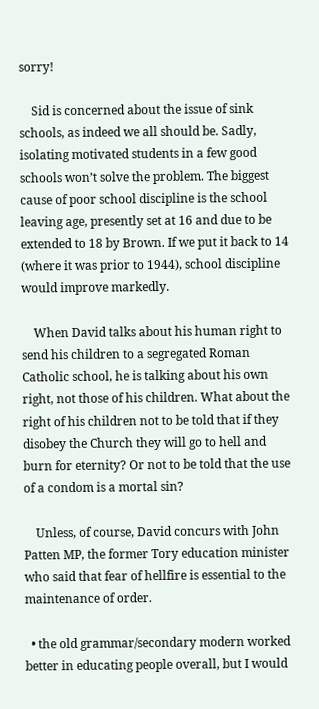sorry!

    Sid is concerned about the issue of sink schools, as indeed we all should be. Sadly, isolating motivated students in a few good schools won’t solve the problem. The biggest cause of poor school discipline is the school leaving age, presently set at 16 and due to be extended to 18 by Brown. If we put it back to 14 (where it was prior to 1944), school discipline would improve markedly.

    When David talks about his human right to send his children to a segregated Roman Catholic school, he is talking about his own right, not those of his children. What about the right of his children not to be told that if they disobey the Church they will go to hell and burn for eternity? Or not to be told that the use of a condom is a mortal sin?

    Unless, of course, David concurs with John Patten MP, the former Tory education minister who said that fear of hellfire is essential to the maintenance of order.

  • the old grammar/secondary modern worked better in educating people overall, but I would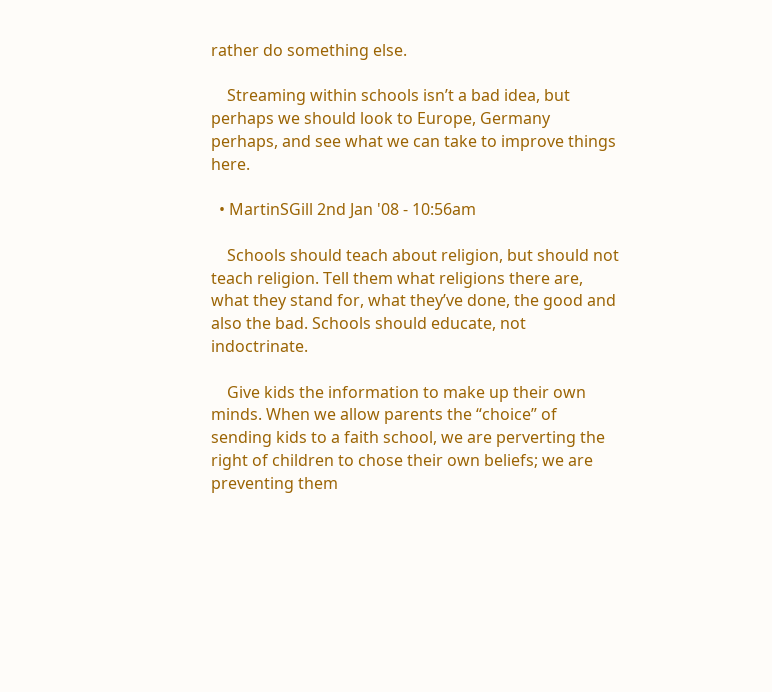rather do something else.

    Streaming within schools isn’t a bad idea, but perhaps we should look to Europe, Germany perhaps, and see what we can take to improve things here.

  • MartinSGill 2nd Jan '08 - 10:56am

    Schools should teach about religion, but should not teach religion. Tell them what religions there are, what they stand for, what they’ve done, the good and also the bad. Schools should educate, not indoctrinate.

    Give kids the information to make up their own minds. When we allow parents the “choice” of sending kids to a faith school, we are perverting the right of children to chose their own beliefs; we are preventing them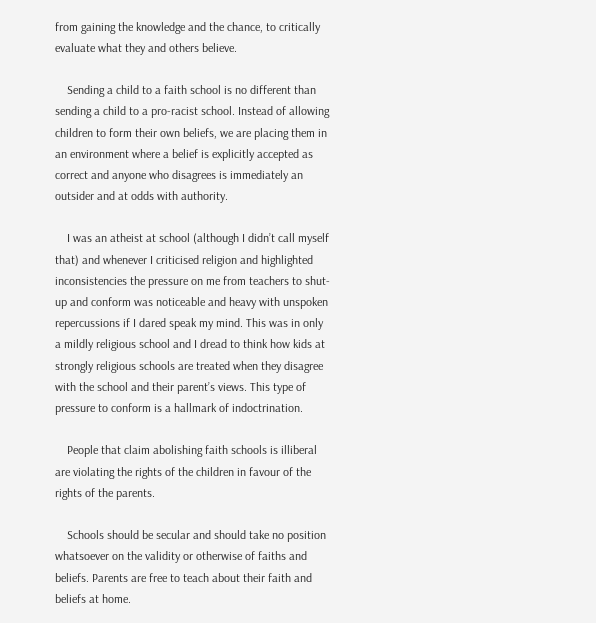from gaining the knowledge and the chance, to critically evaluate what they and others believe.

    Sending a child to a faith school is no different than sending a child to a pro-racist school. Instead of allowing children to form their own beliefs, we are placing them in an environment where a belief is explicitly accepted as correct and anyone who disagrees is immediately an outsider and at odds with authority.

    I was an atheist at school (although I didn’t call myself that) and whenever I criticised religion and highlighted inconsistencies the pressure on me from teachers to shut-up and conform was noticeable and heavy with unspoken repercussions if I dared speak my mind. This was in only a mildly religious school and I dread to think how kids at strongly religious schools are treated when they disagree with the school and their parent’s views. This type of pressure to conform is a hallmark of indoctrination.

    People that claim abolishing faith schools is illiberal are violating the rights of the children in favour of the rights of the parents.

    Schools should be secular and should take no position whatsoever on the validity or otherwise of faiths and beliefs. Parents are free to teach about their faith and beliefs at home.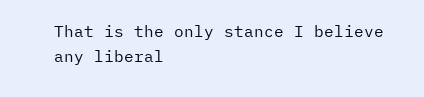That is the only stance I believe any liberal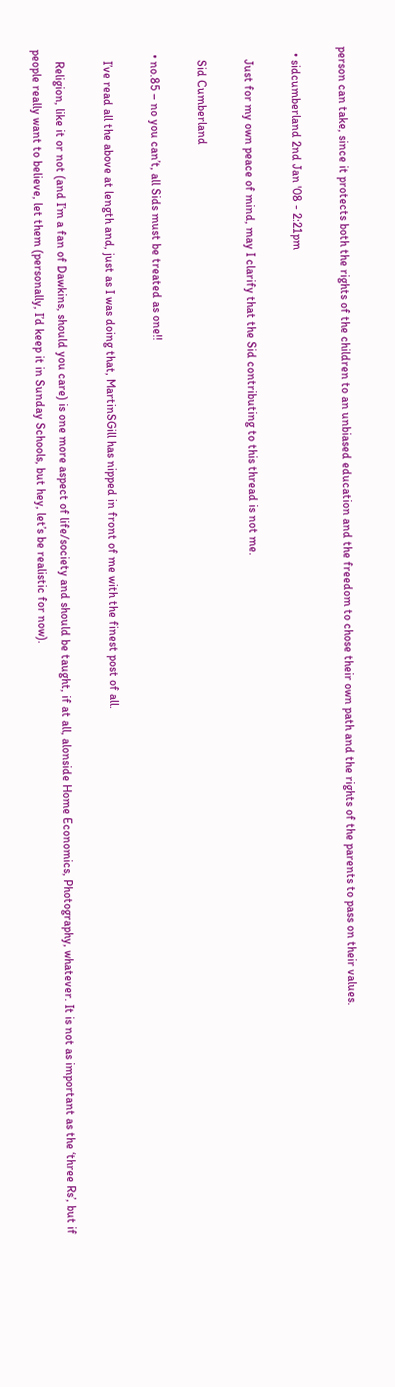person can take, since it protects both the rights of the children to an unbiased education and the freedom to chose their own path and the rights of the parents to pass on their values.

  • sidcumberland 2nd Jan '08 - 2:21pm

    Just for my own peace of mind, may I clarify that the Sid contributing to this thread is not me.

    Sid Cumberland

  • no.85 – no you can’t, all Sids must be treated as one!!

    I’ve read all the above at length and, just as I was doing that, MartinSGill has nipped in front of me with the finest post of all.

    Religion, like it or not (and I’m a fan of Dawkins, should you care) is one more aspect of life/society and should be taught, if at all, alonside Home Economics, Photography, whatever. It is not as important as the ‘three Rs’, but if people really want to believe, let them (personally, I’d keep it in Sunday Schools, but hey, let’s be realistic for now).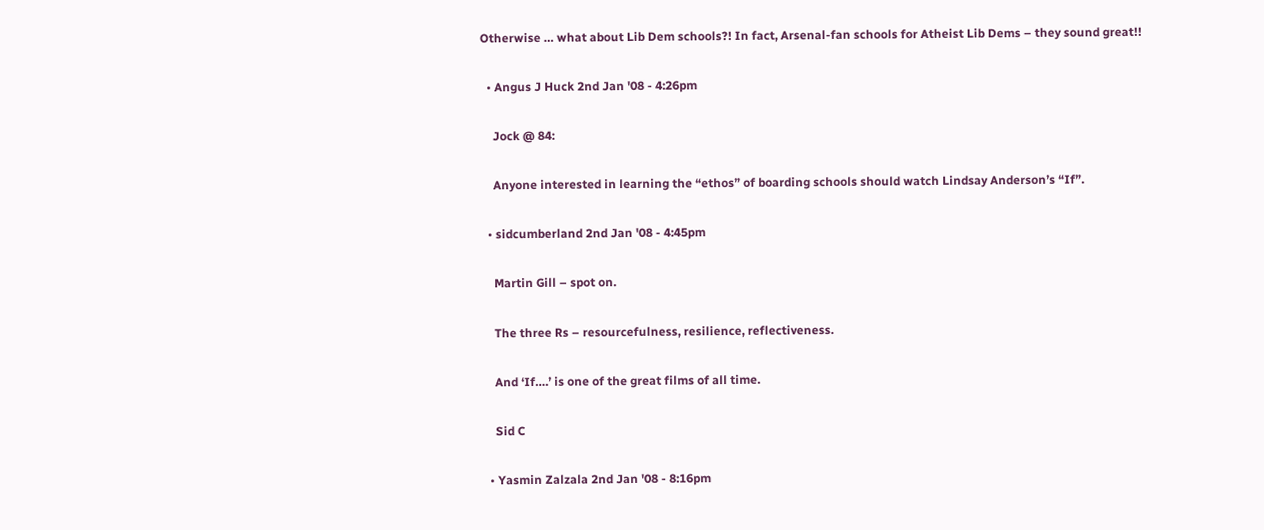Otherwise … what about Lib Dem schools?! In fact, Arsenal-fan schools for Atheist Lib Dems – they sound great!!

  • Angus J Huck 2nd Jan '08 - 4:26pm

    Jock @ 84:

    Anyone interested in learning the “ethos” of boarding schools should watch Lindsay Anderson’s “If”.

  • sidcumberland 2nd Jan '08 - 4:45pm

    Martin Gill – spot on.

    The three Rs – resourcefulness, resilience, reflectiveness.

    And ‘If….’ is one of the great films of all time.

    Sid C

  • Yasmin Zalzala 2nd Jan '08 - 8:16pm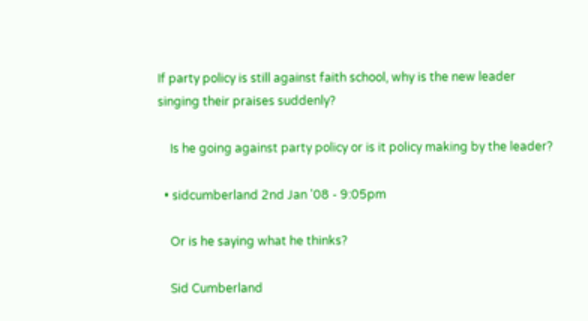If party policy is still against faith school, why is the new leader singing their praises suddenly?

    Is he going against party policy or is it policy making by the leader?

  • sidcumberland 2nd Jan '08 - 9:05pm

    Or is he saying what he thinks?

    Sid Cumberland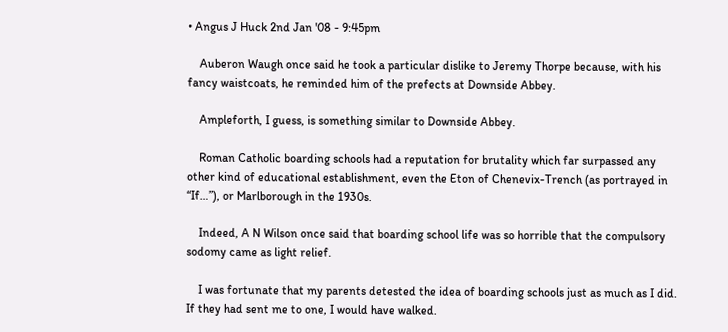• Angus J Huck 2nd Jan '08 - 9:45pm

    Auberon Waugh once said he took a particular dislike to Jeremy Thorpe because, with his fancy waistcoats, he reminded him of the prefects at Downside Abbey.

    Ampleforth, I guess, is something similar to Downside Abbey.

    Roman Catholic boarding schools had a reputation for brutality which far surpassed any other kind of educational establishment, even the Eton of Chenevix-Trench (as portrayed in “If…”), or Marlborough in the 1930s.

    Indeed, A N Wilson once said that boarding school life was so horrible that the compulsory sodomy came as light relief.

    I was fortunate that my parents detested the idea of boarding schools just as much as I did. If they had sent me to one, I would have walked.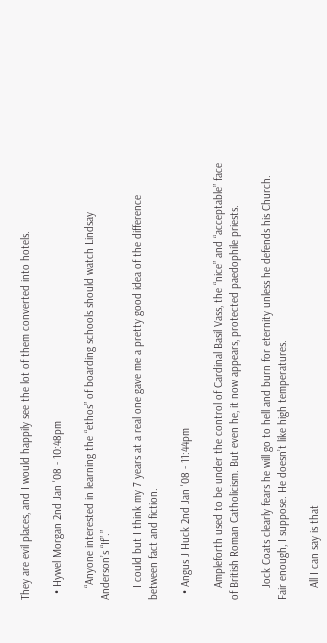They are evil places, and I would happily see the lot of them converted into hotels.

  • Hywel Morgan 2nd Jan '08 - 10:48pm

    “Anyone interested in learning the “ethos” of boarding schools should watch Lindsay Anderson’s “If”.”

    I could but I think my 7 years at a real one gave me a pretty good idea of the difference between fact and fiction.

  • Angus J Huck 2nd Jan '08 - 11:44pm

    Ampleforth used to be under the control of Cardinal Basil Vass, the “nice” and “acceptable” face of British Roman Catholicism. But even he, it now appears, protected paedophile priests.

    Jock Coats clearly fears he will go to hell and burn for eternity unless he defends his Church. Fair enough, I suppose. He doesn’t like high temperatures.

    All I can say is that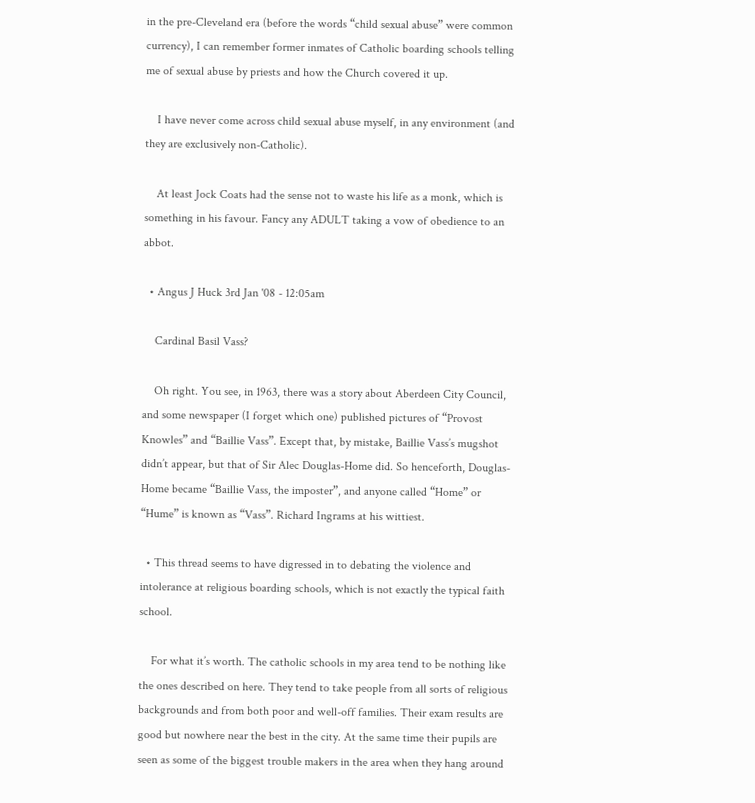in the pre-Cleveland era (before the words “child sexual abuse” were common currency), I can remember former inmates of Catholic boarding schools telling me of sexual abuse by priests and how the Church covered it up.

    I have never come across child sexual abuse myself, in any environment (and they are exclusively non-Catholic).

    At least Jock Coats had the sense not to waste his life as a monk, which is something in his favour. Fancy any ADULT taking a vow of obedience to an abbot.

  • Angus J Huck 3rd Jan '08 - 12:05am

    Cardinal Basil Vass?

    Oh right. You see, in 1963, there was a story about Aberdeen City Council, and some newspaper (I forget which one) published pictures of “Provost Knowles” and “Baillie Vass”. Except that, by mistake, Baillie Vass’s mugshot didn’t appear, but that of Sir Alec Douglas-Home did. So henceforth, Douglas-Home became “Baillie Vass, the imposter”, and anyone called “Home” or “Hume” is known as “Vass”. Richard Ingrams at his wittiest.

  • This thread seems to have digressed in to debating the violence and intolerance at religious boarding schools, which is not exactly the typical faith school.

    For what it’s worth. The catholic schools in my area tend to be nothing like the ones described on here. They tend to take people from all sorts of religious backgrounds and from both poor and well-off families. Their exam results are good but nowhere near the best in the city. At the same time their pupils are seen as some of the biggest trouble makers in the area when they hang around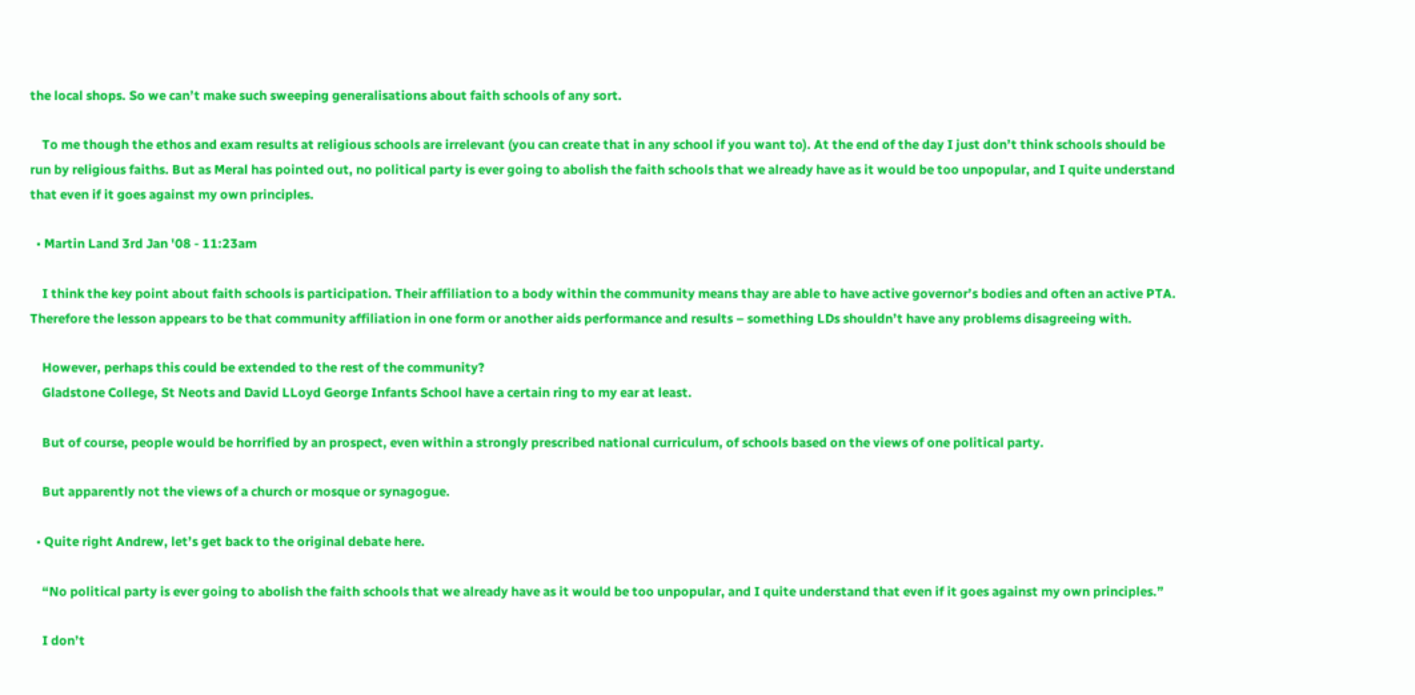the local shops. So we can’t make such sweeping generalisations about faith schools of any sort.

    To me though the ethos and exam results at religious schools are irrelevant (you can create that in any school if you want to). At the end of the day I just don’t think schools should be run by religious faiths. But as Meral has pointed out, no political party is ever going to abolish the faith schools that we already have as it would be too unpopular, and I quite understand that even if it goes against my own principles.

  • Martin Land 3rd Jan '08 - 11:23am

    I think the key point about faith schools is participation. Their affiliation to a body within the community means thay are able to have active governor’s bodies and often an active PTA. Therefore the lesson appears to be that community affiliation in one form or another aids performance and results – something LDs shouldn’t have any problems disagreeing with.

    However, perhaps this could be extended to the rest of the community?
    Gladstone College, St Neots and David LLoyd George Infants School have a certain ring to my ear at least.

    But of course, people would be horrified by an prospect, even within a strongly prescribed national curriculum, of schools based on the views of one political party.

    But apparently not the views of a church or mosque or synagogue.

  • Quite right Andrew, let’s get back to the original debate here.

    “No political party is ever going to abolish the faith schools that we already have as it would be too unpopular, and I quite understand that even if it goes against my own principles.”

    I don’t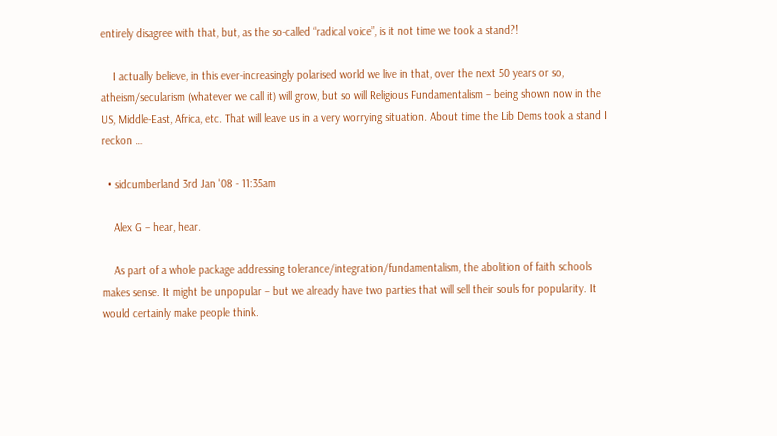entirely disagree with that, but, as the so-called “radical voice”, is it not time we took a stand?!

    I actually believe, in this ever-increasingly polarised world we live in that, over the next 50 years or so, atheism/secularism (whatever we call it) will grow, but so will Religious Fundamentalism – being shown now in the US, Middle-East, Africa, etc. That will leave us in a very worrying situation. About time the Lib Dems took a stand I reckon …

  • sidcumberland 3rd Jan '08 - 11:35am

    Alex G – hear, hear.

    As part of a whole package addressing tolerance/integration/fundamentalism, the abolition of faith schools makes sense. It might be unpopular – but we already have two parties that will sell their souls for popularity. It would certainly make people think.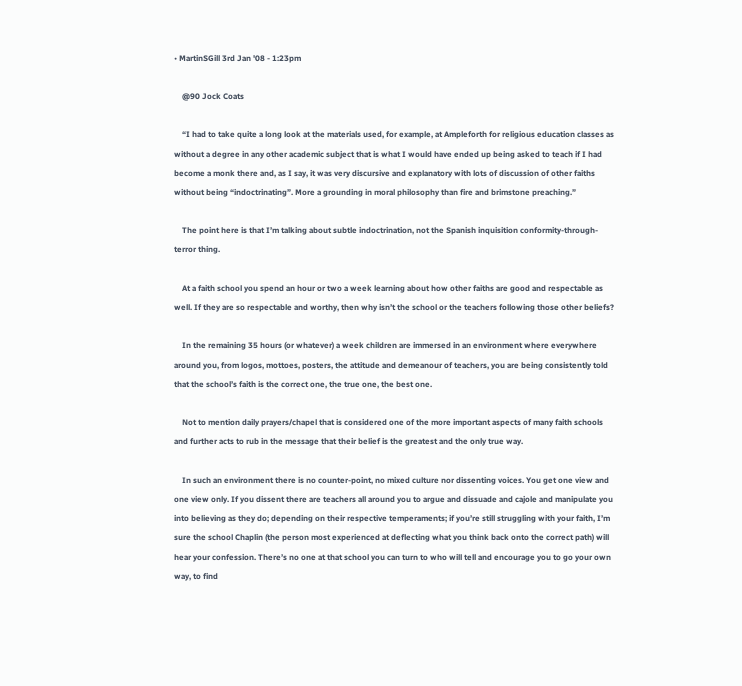• MartinSGill 3rd Jan '08 - 1:23pm

    @90 Jock Coats

    “I had to take quite a long look at the materials used, for example, at Ampleforth for religious education classes as without a degree in any other academic subject that is what I would have ended up being asked to teach if I had become a monk there and, as I say, it was very discursive and explanatory with lots of discussion of other faiths without being “indoctrinating”. More a grounding in moral philosophy than fire and brimstone preaching.”

    The point here is that I’m talking about subtle indoctrination, not the Spanish inquisition conformity-through-terror thing.

    At a faith school you spend an hour or two a week learning about how other faiths are good and respectable as well. If they are so respectable and worthy, then why isn’t the school or the teachers following those other beliefs?

    In the remaining 35 hours (or whatever) a week children are immersed in an environment where everywhere around you, from logos, mottoes, posters, the attitude and demeanour of teachers, you are being consistently told that the school’s faith is the correct one, the true one, the best one.

    Not to mention daily prayers/chapel that is considered one of the more important aspects of many faith schools and further acts to rub in the message that their belief is the greatest and the only true way.

    In such an environment there is no counter-point, no mixed culture nor dissenting voices. You get one view and one view only. If you dissent there are teachers all around you to argue and dissuade and cajole and manipulate you into believing as they do; depending on their respective temperaments; if you’re still struggling with your faith, I’m sure the school Chaplin (the person most experienced at deflecting what you think back onto the correct path) will hear your confession. There’s no one at that school you can turn to who will tell and encourage you to go your own way, to find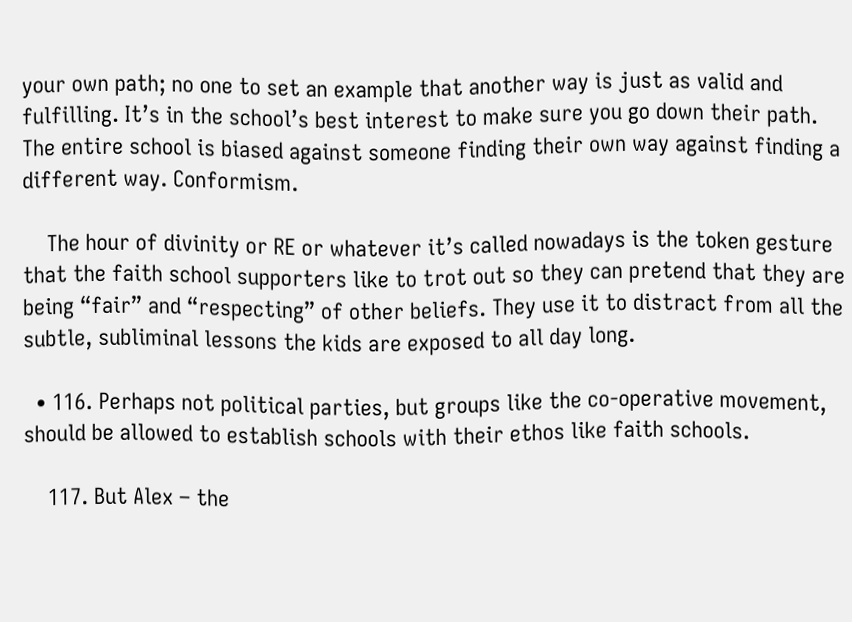your own path; no one to set an example that another way is just as valid and fulfilling. It’s in the school’s best interest to make sure you go down their path. The entire school is biased against someone finding their own way against finding a different way. Conformism.

    The hour of divinity or RE or whatever it’s called nowadays is the token gesture that the faith school supporters like to trot out so they can pretend that they are being “fair” and “respecting” of other beliefs. They use it to distract from all the subtle, subliminal lessons the kids are exposed to all day long.

  • 116. Perhaps not political parties, but groups like the co-operative movement, should be allowed to establish schools with their ethos like faith schools.

    117. But Alex – the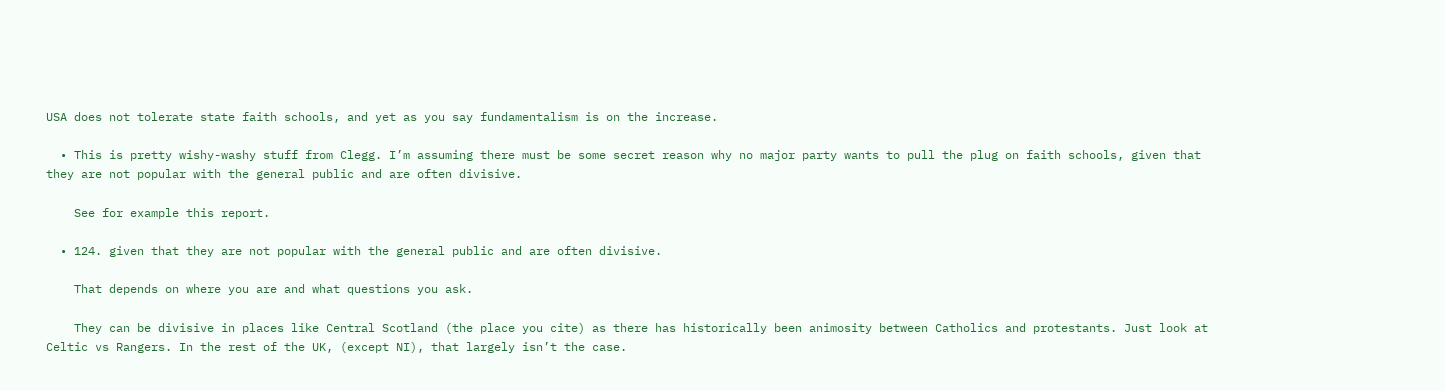USA does not tolerate state faith schools, and yet as you say fundamentalism is on the increase.

  • This is pretty wishy-washy stuff from Clegg. I’m assuming there must be some secret reason why no major party wants to pull the plug on faith schools, given that they are not popular with the general public and are often divisive.

    See for example this report.

  • 124. given that they are not popular with the general public and are often divisive.

    That depends on where you are and what questions you ask.

    They can be divisive in places like Central Scotland (the place you cite) as there has historically been animosity between Catholics and protestants. Just look at Celtic vs Rangers. In the rest of the UK, (except NI), that largely isn’t the case.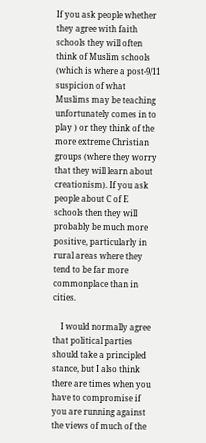If you ask people whether they agree with faith schools they will often think of Muslim schools (which is where a post-9/11 suspicion of what Muslims may be teaching unfortunately comes in to play ) or they think of the more extreme Christian groups (where they worry that they will learn about creationism). If you ask people about C of E schools then they will probably be much more positive, particularly in rural areas where they tend to be far more commonplace than in cities.

    I would normally agree that political parties should take a principled stance, but I also think there are times when you have to compromise if you are running against the views of much of the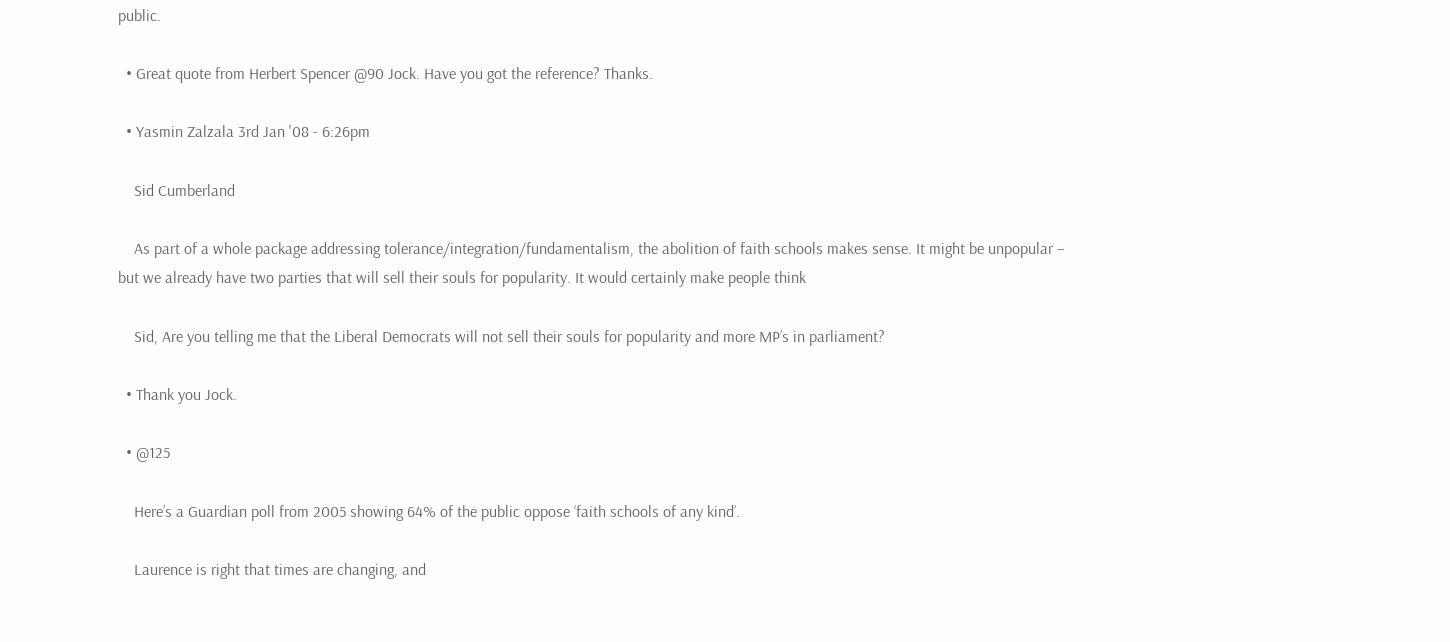public.

  • Great quote from Herbert Spencer @90 Jock. Have you got the reference? Thanks.

  • Yasmin Zalzala 3rd Jan '08 - 6:26pm

    Sid Cumberland

    As part of a whole package addressing tolerance/integration/fundamentalism, the abolition of faith schools makes sense. It might be unpopular – but we already have two parties that will sell their souls for popularity. It would certainly make people think

    Sid, Are you telling me that the Liberal Democrats will not sell their souls for popularity and more MP’s in parliament?

  • Thank you Jock.

  • @125

    Here’s a Guardian poll from 2005 showing 64% of the public oppose ‘faith schools of any kind’.

    Laurence is right that times are changing, and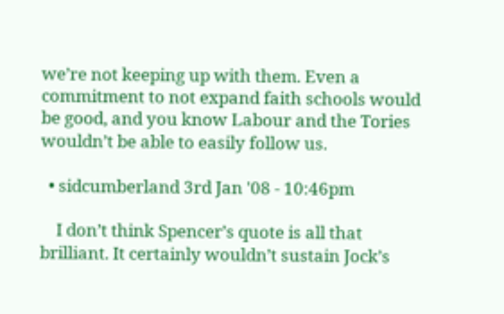we’re not keeping up with them. Even a commitment to not expand faith schools would be good, and you know Labour and the Tories wouldn’t be able to easily follow us.

  • sidcumberland 3rd Jan '08 - 10:46pm

    I don’t think Spencer’s quote is all that brilliant. It certainly wouldn’t sustain Jock’s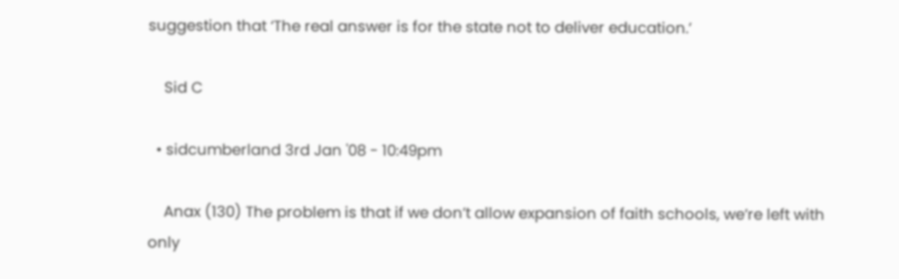suggestion that ‘The real answer is for the state not to deliver education.’

    Sid C

  • sidcumberland 3rd Jan '08 - 10:49pm

    Anax (130) The problem is that if we don’t allow expansion of faith schools, we’re left with only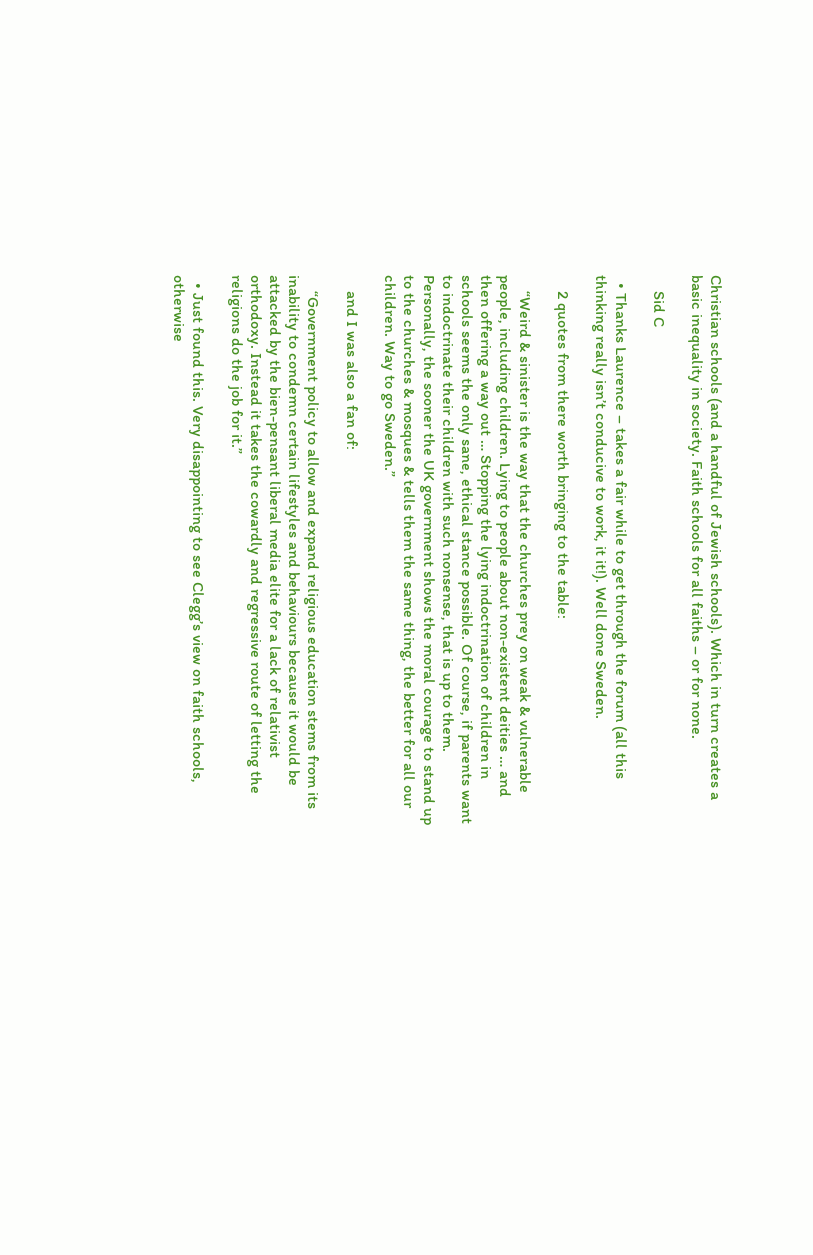Christian schools (and a handful of Jewish schools). Which in turn creates a basic inequality in society. Faith schools for all faiths – or for none.

    Sid C

  • Thanks Laurence – takes a fair while to get through the forum (all this thinking really isn’t conducive to work, it it!). Well done Sweden.

    2 quotes from there worth bringing to the table:

    “Weird & sinister is the way that the churches prey on weak & vulnerable people, including children. Lying to people about non-existent deities … and then offering a way out … Stopping the lying indoctrination of children in schools seems the only sane, ethical stance possible. Of course, if parents want to indoctrinate their children with such nonsense, that is up to them. Personally, the sooner the UK government shows the moral courage to stand up to the churches & mosques & tells them the same thing, the better for all our children. Way to go Sweden.”

    and I was also a fan of:

    “Government policy to allow and expand religious education stems from its inability to condemn certain lifestyles and behaviours because it would be attacked by the bien-pensant liberal media elite for a lack of relativist orthodoxy. Instead it takes the cowardly and regressive route of letting the religions do the job for it.”

  • Just found this. Very disappointing to see Clegg’s view on faith schools, otherwise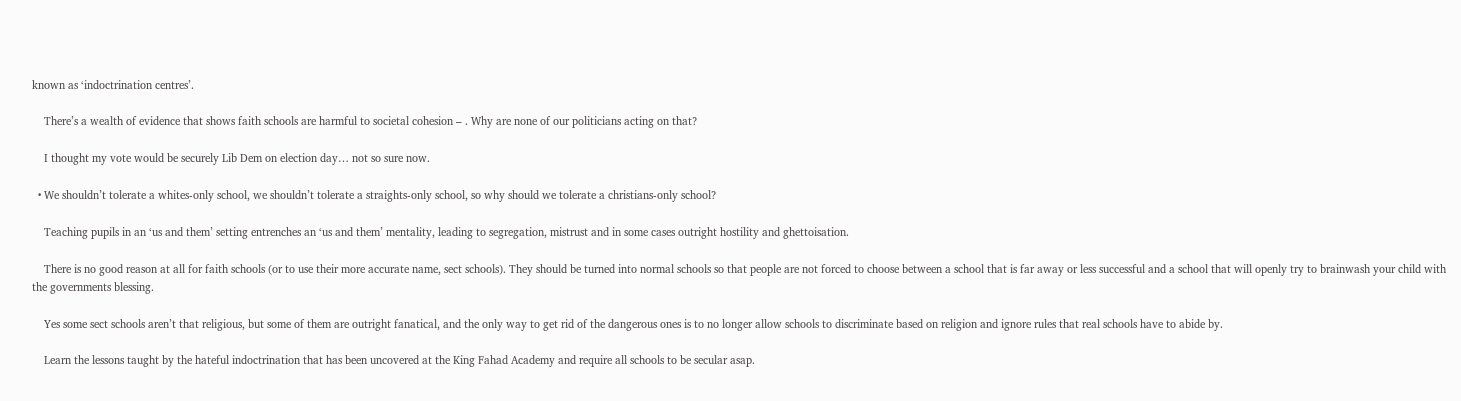known as ‘indoctrination centres’.

    There’s a wealth of evidence that shows faith schools are harmful to societal cohesion – . Why are none of our politicians acting on that?

    I thought my vote would be securely Lib Dem on election day… not so sure now.

  • We shouldn’t tolerate a whites-only school, we shouldn’t tolerate a straights-only school, so why should we tolerate a christians-only school?

    Teaching pupils in an ‘us and them’ setting entrenches an ‘us and them’ mentality, leading to segregation, mistrust and in some cases outright hostility and ghettoisation.

    There is no good reason at all for faith schools (or to use their more accurate name, sect schools). They should be turned into normal schools so that people are not forced to choose between a school that is far away or less successful and a school that will openly try to brainwash your child with the governments blessing.

    Yes some sect schools aren’t that religious, but some of them are outright fanatical, and the only way to get rid of the dangerous ones is to no longer allow schools to discriminate based on religion and ignore rules that real schools have to abide by.

    Learn the lessons taught by the hateful indoctrination that has been uncovered at the King Fahad Academy and require all schools to be secular asap.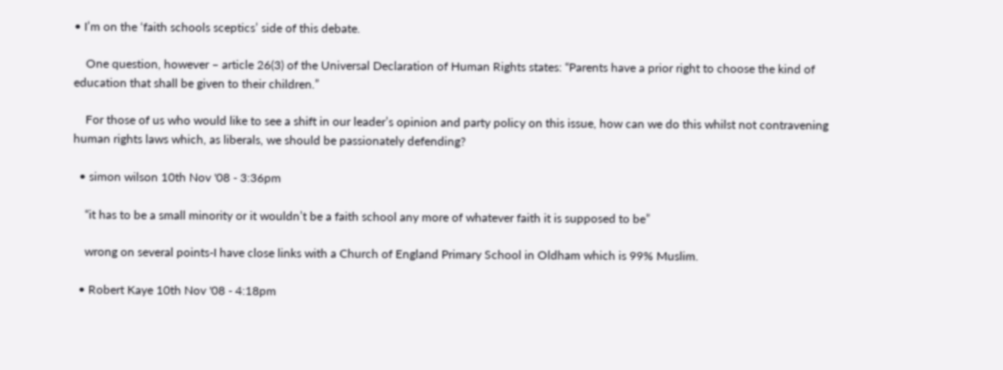• I’m on the ‘faith schools sceptics’ side of this debate.

    One question, however – article 26(3) of the Universal Declaration of Human Rights states: “Parents have a prior right to choose the kind of education that shall be given to their children.”

    For those of us who would like to see a shift in our leader’s opinion and party policy on this issue, how can we do this whilst not contravening human rights laws which, as liberals, we should be passionately defending?

  • simon wilson 10th Nov '08 - 3:36pm

    “it has to be a small minority or it wouldn’t be a faith school any more of whatever faith it is supposed to be”

    wrong on several points-I have close links with a Church of England Primary School in Oldham which is 99% Muslim.

  • Robert Kaye 10th Nov '08 - 4:18pm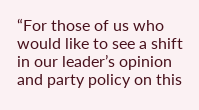“For those of us who would like to see a shift in our leader’s opinion and party policy on this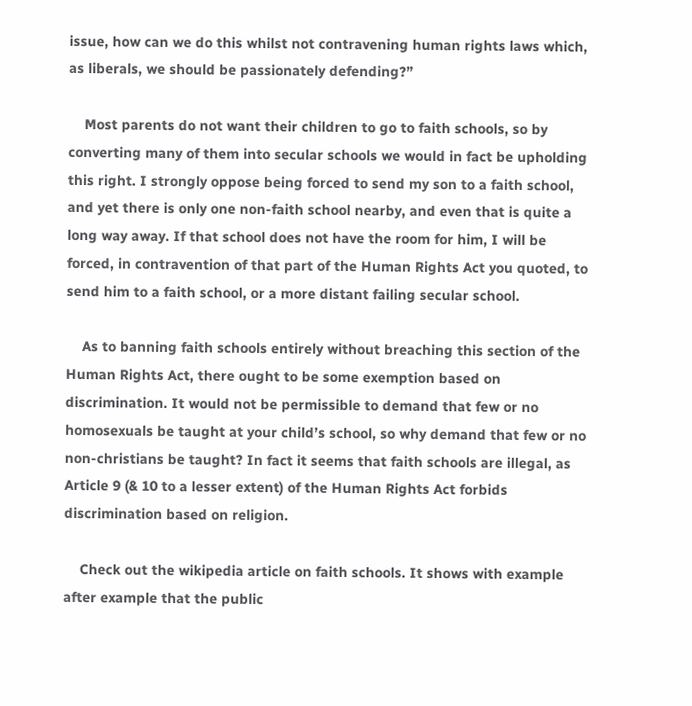issue, how can we do this whilst not contravening human rights laws which, as liberals, we should be passionately defending?”

    Most parents do not want their children to go to faith schools, so by converting many of them into secular schools we would in fact be upholding this right. I strongly oppose being forced to send my son to a faith school, and yet there is only one non-faith school nearby, and even that is quite a long way away. If that school does not have the room for him, I will be forced, in contravention of that part of the Human Rights Act you quoted, to send him to a faith school, or a more distant failing secular school.

    As to banning faith schools entirely without breaching this section of the Human Rights Act, there ought to be some exemption based on discrimination. It would not be permissible to demand that few or no homosexuals be taught at your child’s school, so why demand that few or no non-christians be taught? In fact it seems that faith schools are illegal, as Article 9 (& 10 to a lesser extent) of the Human Rights Act forbids discrimination based on religion.

    Check out the wikipedia article on faith schools. It shows with example after example that the public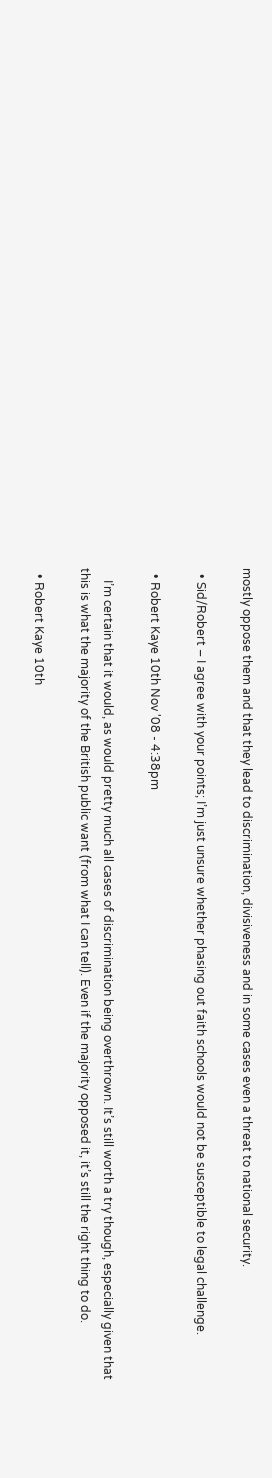mostly oppose them and that they lead to discrimination, divisiveness and in some cases even a threat to national security.

  • Sid/Robert – I agree with your points; I’m just unsure whether phasing out faith schools would not be susceptible to legal challenge.

  • Robert Kaye 10th Nov '08 - 4:38pm

    I’m certain that it would, as would pretty much all cases of discrimination being overthrown. It’s still worth a try though, especially given that this is what the majority of the British public want (from what I can tell). Even if the majority opposed it, it’s still the right thing to do.

  • Robert Kaye 10th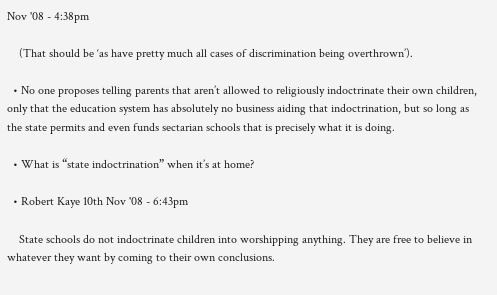Nov '08 - 4:38pm

    (That should be ‘as have pretty much all cases of discrimination being overthrown’).

  • No one proposes telling parents that aren’t allowed to religiously indoctrinate their own children, only that the education system has absolutely no business aiding that indoctrination, but so long as the state permits and even funds sectarian schools that is precisely what it is doing.

  • What is “state indoctrination” when it’s at home?

  • Robert Kaye 10th Nov '08 - 6:43pm

    State schools do not indoctrinate children into worshipping anything. They are free to believe in whatever they want by coming to their own conclusions.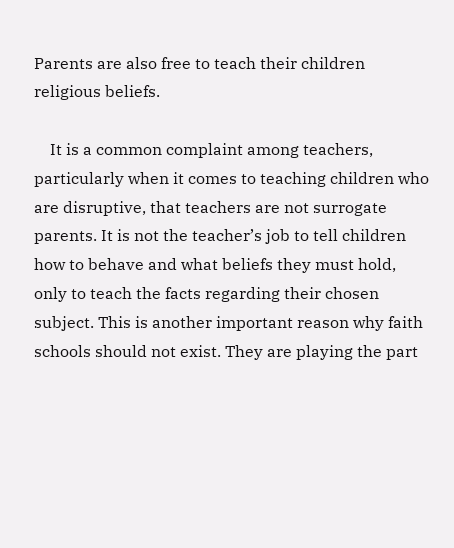Parents are also free to teach their children religious beliefs.

    It is a common complaint among teachers, particularly when it comes to teaching children who are disruptive, that teachers are not surrogate parents. It is not the teacher’s job to tell children how to behave and what beliefs they must hold, only to teach the facts regarding their chosen subject. This is another important reason why faith schools should not exist. They are playing the part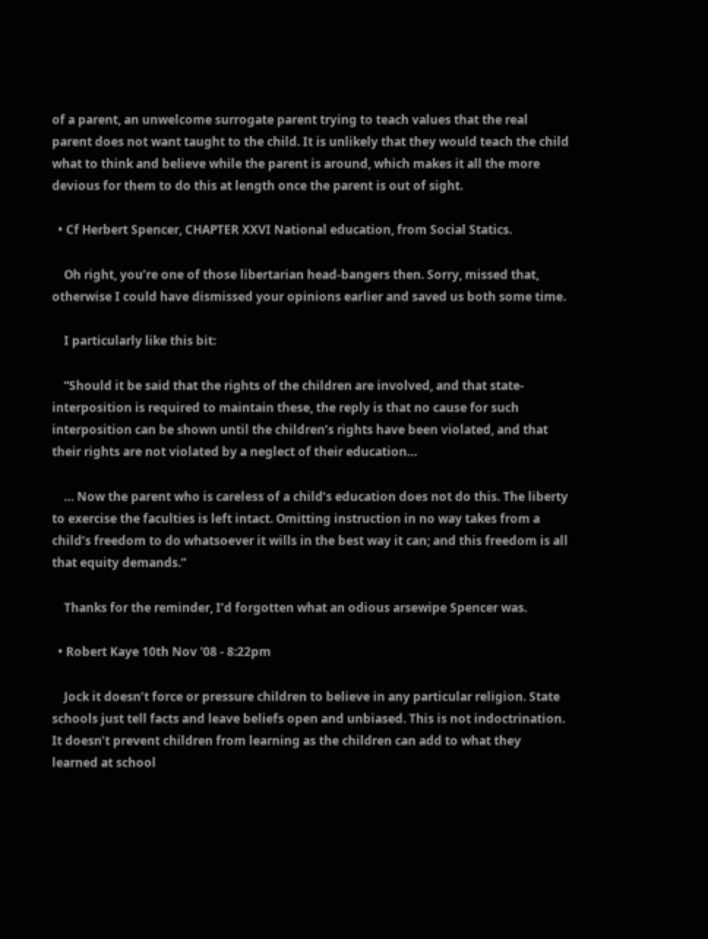of a parent, an unwelcome surrogate parent trying to teach values that the real parent does not want taught to the child. It is unlikely that they would teach the child what to think and believe while the parent is around, which makes it all the more devious for them to do this at length once the parent is out of sight.

  • Cf Herbert Spencer, CHAPTER XXVI National education, from Social Statics.

    Oh right, you’re one of those libertarian head-bangers then. Sorry, missed that, otherwise I could have dismissed your opinions earlier and saved us both some time.

    I particularly like this bit:

    “Should it be said that the rights of the children are involved, and that state-interposition is required to maintain these, the reply is that no cause for such interposition can be shown until the children’s rights have been violated, and that their rights are not violated by a neglect of their education…

    … Now the parent who is careless of a child’s education does not do this. The liberty to exercise the faculties is left intact. Omitting instruction in no way takes from a child’s freedom to do whatsoever it wills in the best way it can; and this freedom is all that equity demands.”

    Thanks for the reminder, I’d forgotten what an odious arsewipe Spencer was.

  • Robert Kaye 10th Nov '08 - 8:22pm

    Jock it doesn’t force or pressure children to believe in any particular religion. State schools just tell facts and leave beliefs open and unbiased. This is not indoctrination. It doesn’t prevent children from learning as the children can add to what they learned at school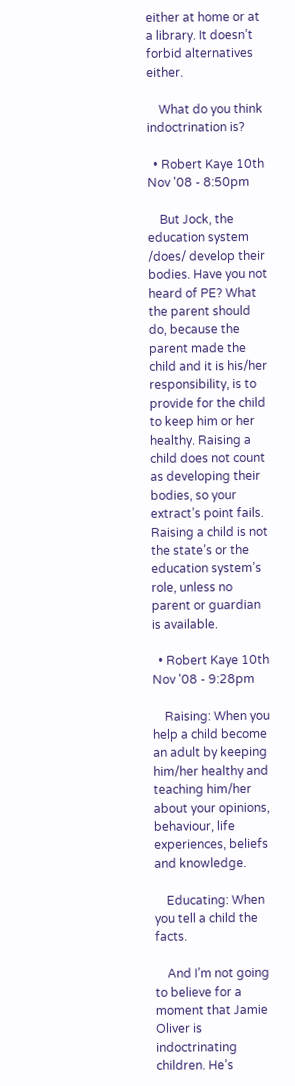either at home or at a library. It doesn’t forbid alternatives either.

    What do you think indoctrination is?

  • Robert Kaye 10th Nov '08 - 8:50pm

    But Jock, the education system /does/ develop their bodies. Have you not heard of PE? What the parent should do, because the parent made the child and it is his/her responsibility, is to provide for the child to keep him or her healthy. Raising a child does not count as developing their bodies, so your extract’s point fails. Raising a child is not the state’s or the education system’s role, unless no parent or guardian is available.

  • Robert Kaye 10th Nov '08 - 9:28pm

    Raising: When you help a child become an adult by keeping him/her healthy and teaching him/her about your opinions, behaviour, life experiences, beliefs and knowledge.

    Educating: When you tell a child the facts.

    And I’m not going to believe for a moment that Jamie Oliver is indoctrinating children. He’s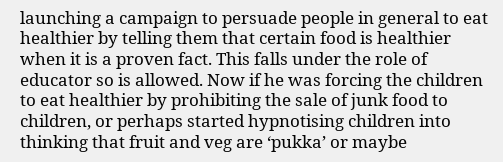launching a campaign to persuade people in general to eat healthier by telling them that certain food is healthier when it is a proven fact. This falls under the role of educator so is allowed. Now if he was forcing the children to eat healthier by prohibiting the sale of junk food to children, or perhaps started hypnotising children into thinking that fruit and veg are ‘pukka’ or maybe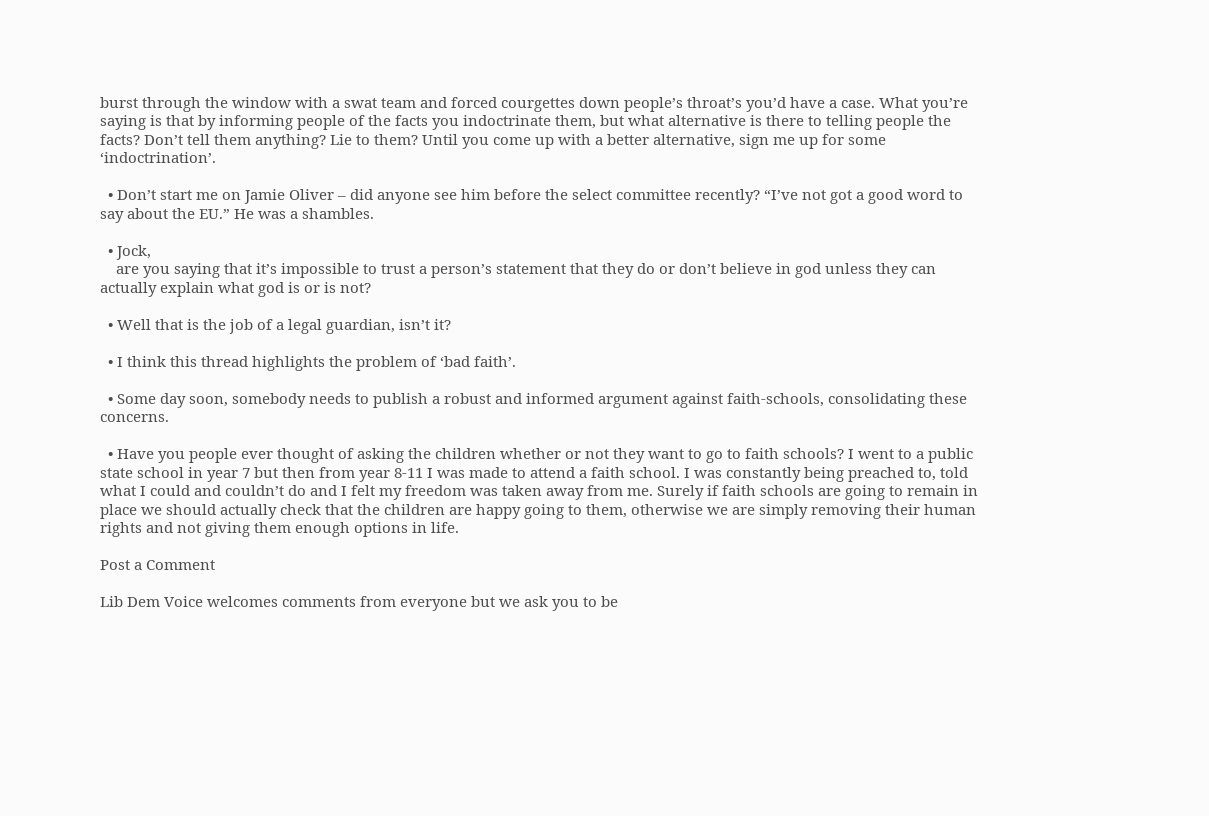burst through the window with a swat team and forced courgettes down people’s throat’s you’d have a case. What you’re saying is that by informing people of the facts you indoctrinate them, but what alternative is there to telling people the facts? Don’t tell them anything? Lie to them? Until you come up with a better alternative, sign me up for some ‘indoctrination’.

  • Don’t start me on Jamie Oliver – did anyone see him before the select committee recently? “I’ve not got a good word to say about the EU.” He was a shambles.

  • Jock,
    are you saying that it’s impossible to trust a person’s statement that they do or don’t believe in god unless they can actually explain what god is or is not?

  • Well that is the job of a legal guardian, isn’t it?

  • I think this thread highlights the problem of ‘bad faith’.

  • Some day soon, somebody needs to publish a robust and informed argument against faith-schools, consolidating these concerns.

  • Have you people ever thought of asking the children whether or not they want to go to faith schools? I went to a public state school in year 7 but then from year 8-11 I was made to attend a faith school. I was constantly being preached to, told what I could and couldn’t do and I felt my freedom was taken away from me. Surely if faith schools are going to remain in place we should actually check that the children are happy going to them, otherwise we are simply removing their human rights and not giving them enough options in life.

Post a Comment

Lib Dem Voice welcomes comments from everyone but we ask you to be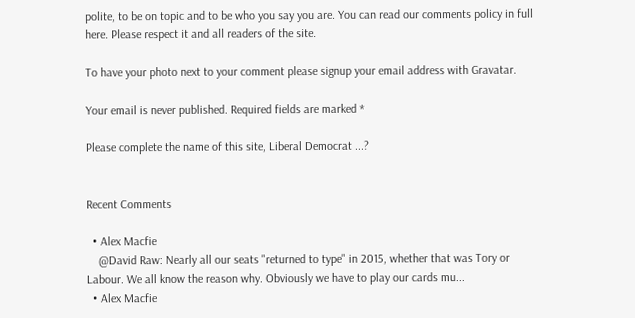polite, to be on topic and to be who you say you are. You can read our comments policy in full here. Please respect it and all readers of the site.

To have your photo next to your comment please signup your email address with Gravatar.

Your email is never published. Required fields are marked *

Please complete the name of this site, Liberal Democrat ...?


Recent Comments

  • Alex Macfie
    @David Raw: Nearly all our seats "returned to type" in 2015, whether that was Tory or Labour. We all know the reason why. Obviously we have to play our cards mu...
  • Alex Macfie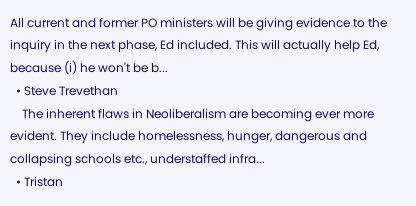All current and former PO ministers will be giving evidence to the inquiry in the next phase, Ed included. This will actually help Ed, because (i) he won't be b...
  • Steve Trevethan
    The inherent flaws in Neoliberalism are becoming ever more evident. They include homelessness, hunger, dangerous and collapsing schools etc., understaffed infra...
  • Tristan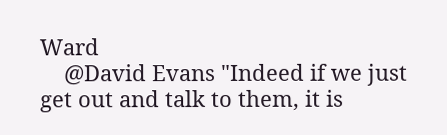Ward
    @David Evans "Indeed if we just get out and talk to them, it is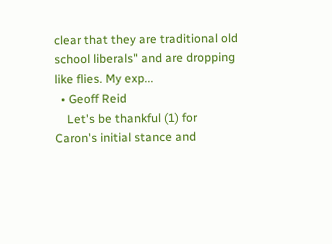clear that they are traditional old school liberals" and are dropping like flies. My exp...
  • Geoff Reid
    Let's be thankful (1) for Caron's initial stance and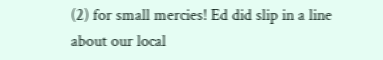(2) for small mercies! Ed did slip in a line about our local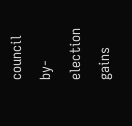council by-election gains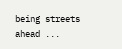being streets ahead ...